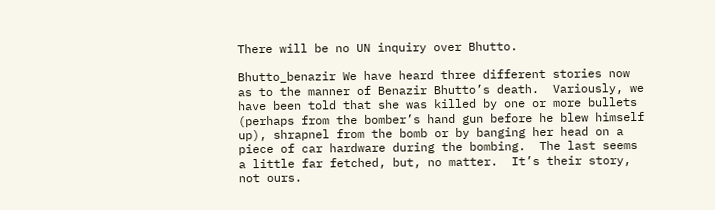There will be no UN inquiry over Bhutto.

Bhutto_benazir We have heard three different stories now as to the manner of Benazir Bhutto’s death.  Variously, we have been told that she was killed by one or more bullets (perhaps from the bomber’s hand gun before he blew himself up), shrapnel from the bomb or by banging her head on a piece of car hardware during the bombing.  The last seems a little far fetched, but, no matter.  It’s their story, not ours.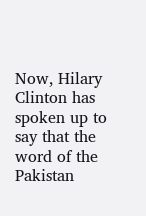Now, Hilary Clinton has spoken up to say that the word of the Pakistan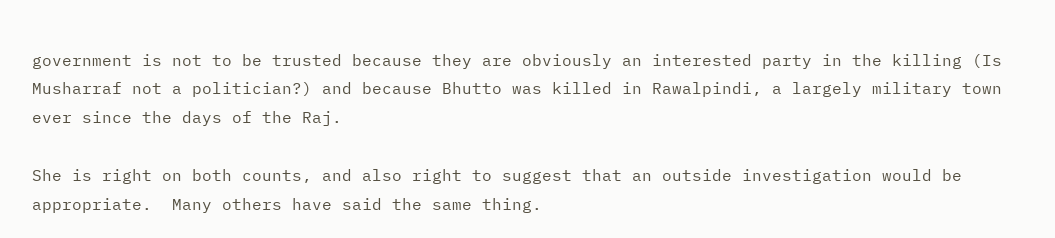government is not to be trusted because they are obviously an interested party in the killing (Is Musharraf not a politician?) and because Bhutto was killed in Rawalpindi, a largely military town ever since the days of the Raj.

She is right on both counts, and also right to suggest that an outside investigation would be appropriate.  Many others have said the same thing.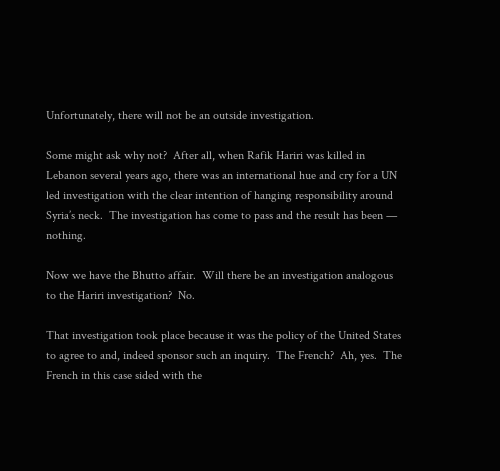Unfortunately, there will not be an outside investigation.

Some might ask why not?  After all, when Rafik Hariri was killed in Lebanon several years ago, there was an international hue and cry for a UN led investigation with the clear intention of hanging responsibility around Syria’s neck.  The investigation has come to pass and the result has been —  nothing.

Now we have the Bhutto affair.  Will there be an investigation analogous to the Hariri investigation?  No.

That investigation took place because it was the policy of the United States to agree to and, indeed sponsor such an inquiry.  The French?  Ah, yes.  The French in this case sided with the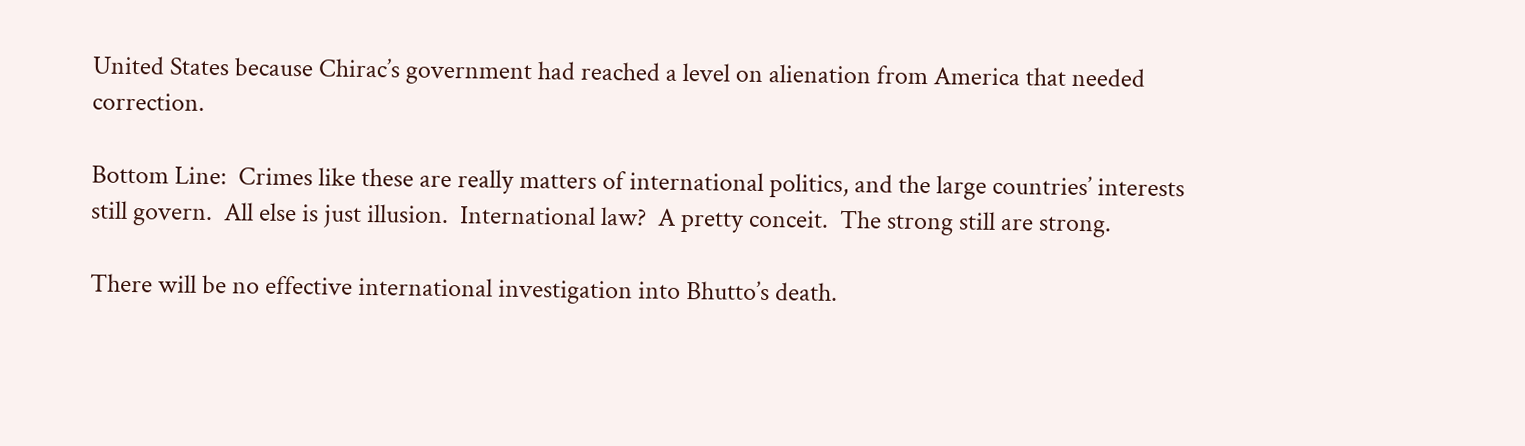United States because Chirac’s government had reached a level on alienation from America that needed correction.

Bottom Line:  Crimes like these are really matters of international politics, and the large countries’ interests still govern.  All else is just illusion.  International law?  A pretty conceit.  The strong still are strong.

There will be no effective international investigation into Bhutto’s death.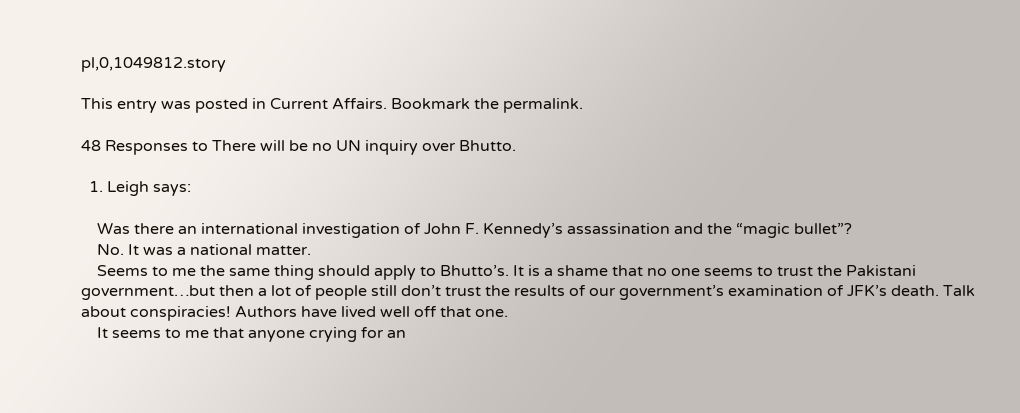pl,0,1049812.story

This entry was posted in Current Affairs. Bookmark the permalink.

48 Responses to There will be no UN inquiry over Bhutto.

  1. Leigh says:

    Was there an international investigation of John F. Kennedy’s assassination and the “magic bullet”?
    No. It was a national matter.
    Seems to me the same thing should apply to Bhutto’s. It is a shame that no one seems to trust the Pakistani government…but then a lot of people still don’t trust the results of our government’s examination of JFK’s death. Talk about conspiracies! Authors have lived well off that one.
    It seems to me that anyone crying for an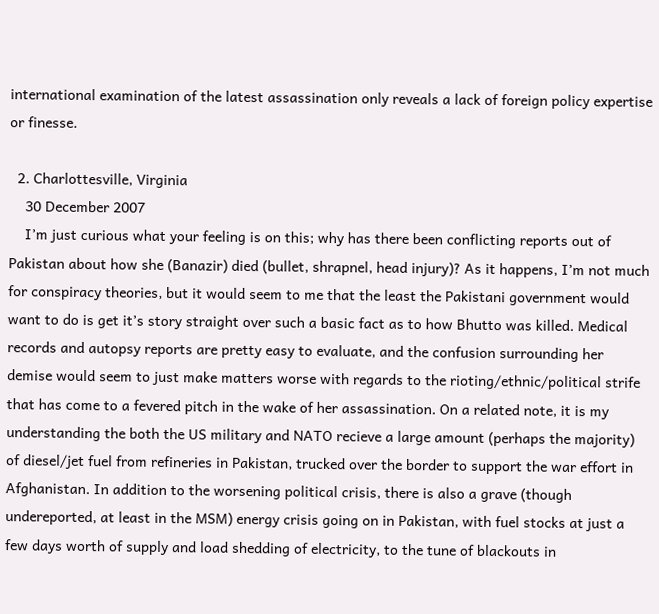international examination of the latest assassination only reveals a lack of foreign policy expertise or finesse.

  2. Charlottesville, Virginia
    30 December 2007
    I’m just curious what your feeling is on this; why has there been conflicting reports out of Pakistan about how she (Banazir) died (bullet, shrapnel, head injury)? As it happens, I’m not much for conspiracy theories, but it would seem to me that the least the Pakistani government would want to do is get it’s story straight over such a basic fact as to how Bhutto was killed. Medical records and autopsy reports are pretty easy to evaluate, and the confusion surrounding her demise would seem to just make matters worse with regards to the rioting/ethnic/political strife that has come to a fevered pitch in the wake of her assassination. On a related note, it is my understanding the both the US military and NATO recieve a large amount (perhaps the majority) of diesel/jet fuel from refineries in Pakistan, trucked over the border to support the war effort in Afghanistan. In addition to the worsening political crisis, there is also a grave (though undereported, at least in the MSM) energy crisis going on in Pakistan, with fuel stocks at just a few days worth of supply and load shedding of electricity, to the tune of blackouts in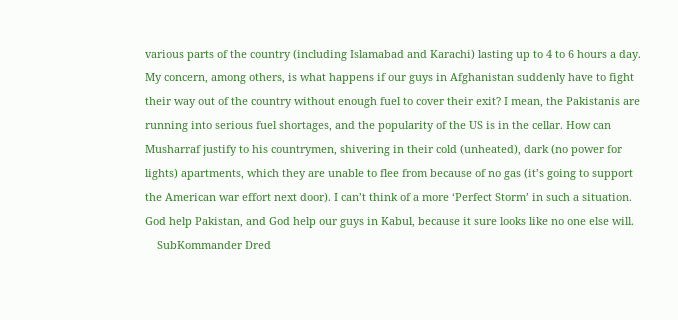various parts of the country (including Islamabad and Karachi) lasting up to 4 to 6 hours a day. My concern, among others, is what happens if our guys in Afghanistan suddenly have to fight their way out of the country without enough fuel to cover their exit? I mean, the Pakistanis are running into serious fuel shortages, and the popularity of the US is in the cellar. How can Musharraf justify to his countrymen, shivering in their cold (unheated), dark (no power for lights) apartments, which they are unable to flee from because of no gas (it’s going to support the American war effort next door). I can’t think of a more ‘Perfect Storm’ in such a situation. God help Pakistan, and God help our guys in Kabul, because it sure looks like no one else will.
    SubKommander Dred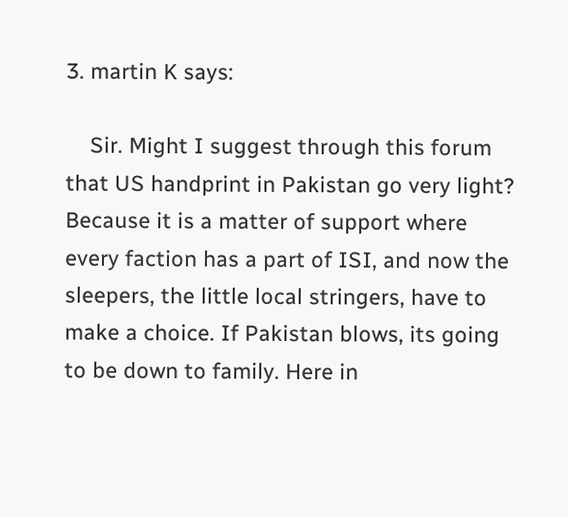3. martin K says:

    Sir. Might I suggest through this forum that US handprint in Pakistan go very light? Because it is a matter of support where every faction has a part of ISI, and now the sleepers, the little local stringers, have to make a choice. If Pakistan blows, its going to be down to family. Here in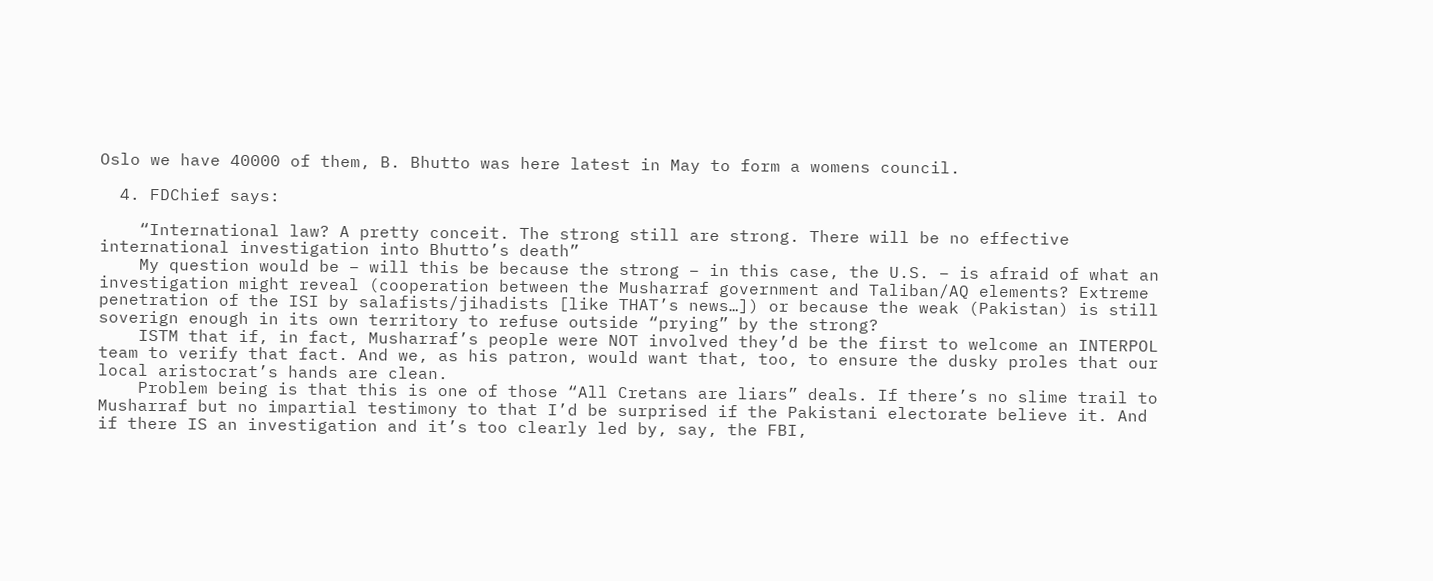Oslo we have 40000 of them, B. Bhutto was here latest in May to form a womens council.

  4. FDChief says:

    “International law? A pretty conceit. The strong still are strong. There will be no effective international investigation into Bhutto’s death”
    My question would be – will this be because the strong – in this case, the U.S. – is afraid of what an investigation might reveal (cooperation between the Musharraf government and Taliban/AQ elements? Extreme penetration of the ISI by salafists/jihadists [like THAT’s news…]) or because the weak (Pakistan) is still soverign enough in its own territory to refuse outside “prying” by the strong?
    ISTM that if, in fact, Musharraf’s people were NOT involved they’d be the first to welcome an INTERPOL team to verify that fact. And we, as his patron, would want that, too, to ensure the dusky proles that our local aristocrat’s hands are clean.
    Problem being is that this is one of those “All Cretans are liars” deals. If there’s no slime trail to Musharraf but no impartial testimony to that I’d be surprised if the Pakistani electorate believe it. And if there IS an investigation and it’s too clearly led by, say, the FBI,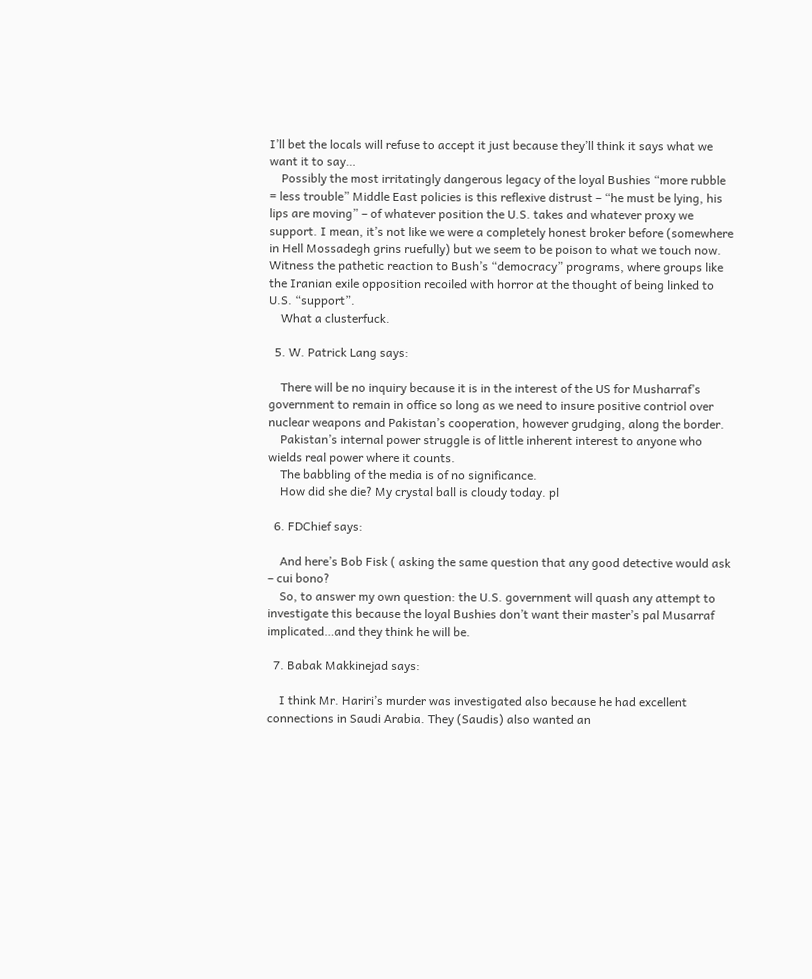I’ll bet the locals will refuse to accept it just because they’ll think it says what we want it to say…
    Possibly the most irritatingly dangerous legacy of the loyal Bushies “more rubble = less trouble” Middle East policies is this reflexive distrust – “he must be lying, his lips are moving” – of whatever position the U.S. takes and whatever proxy we support. I mean, it’s not like we were a completely honest broker before (somewhere in Hell Mossadegh grins ruefully) but we seem to be poison to what we touch now. Witness the pathetic reaction to Bush’s “democracy” programs, where groups like the Iranian exile opposition recoiled with horror at the thought of being linked to U.S. “support”.
    What a clusterfuck.

  5. W. Patrick Lang says:

    There will be no inquiry because it is in the interest of the US for Musharraf’s government to remain in office so long as we need to insure positive contriol over nuclear weapons and Pakistan’s cooperation, however grudging, along the border.
    Pakistan’s internal power struggle is of little inherent interest to anyone who wields real power where it counts.
    The babbling of the media is of no significance.
    How did she die? My crystal ball is cloudy today. pl

  6. FDChief says:

    And here’s Bob Fisk ( asking the same question that any good detective would ask – cui bono?
    So, to answer my own question: the U.S. government will quash any attempt to investigate this because the loyal Bushies don’t want their master’s pal Musarraf implicated…and they think he will be.

  7. Babak Makkinejad says:

    I think Mr. Hariri’s murder was investigated also because he had excellent connections in Saudi Arabia. They (Saudis) also wanted an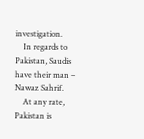investigation.
    In regards to Pakistan, Saudis have their man – Nawaz Sahrif.
    At any rate, Pakistan is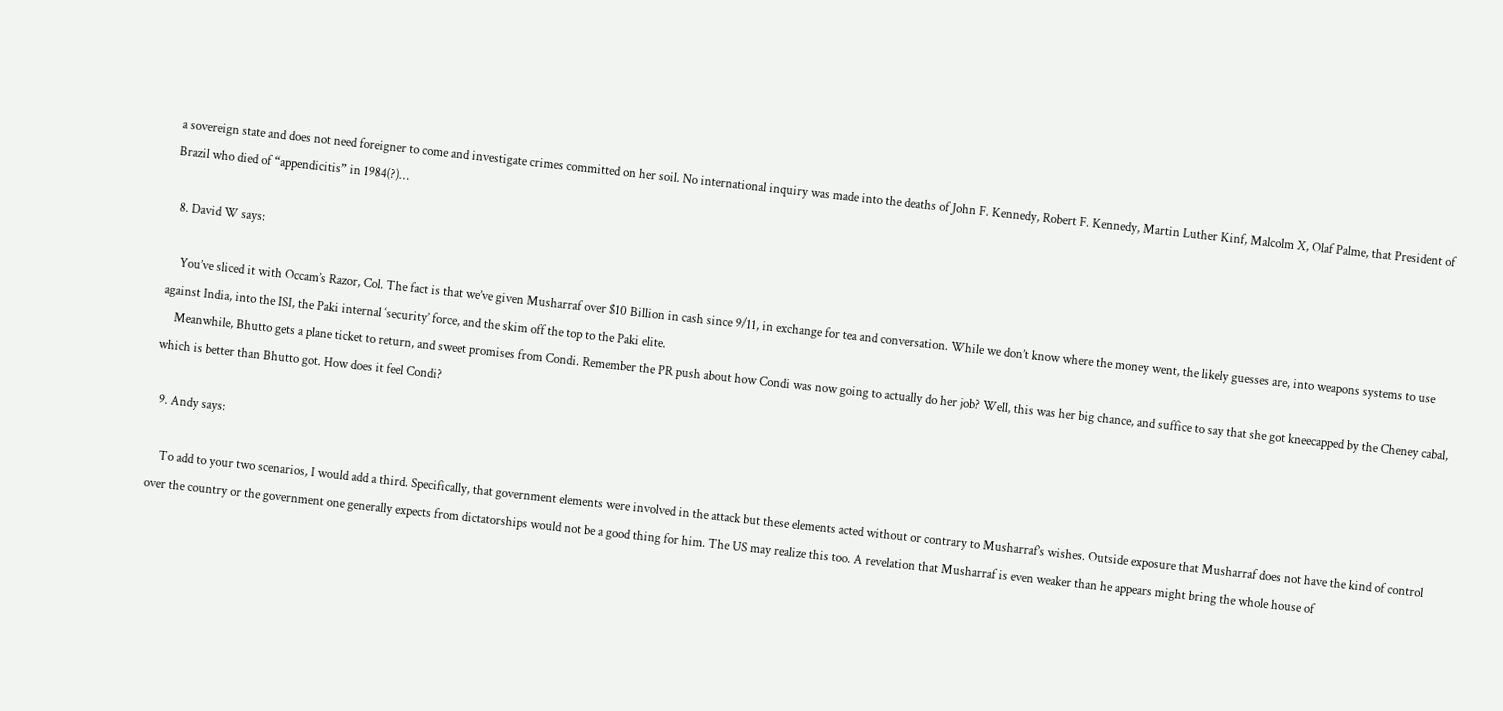a sovereign state and does not need foreigner to come and investigate crimes committed on her soil. No international inquiry was made into the deaths of John F. Kennedy, Robert F. Kennedy, Martin Luther Kinf, Malcolm X, Olaf Palme, that President of Brazil who died of “appendicitis” in 1984(?)…

  8. David W says:

    You’ve sliced it with Occam’s Razor, Col. The fact is that we’ve given Musharraf over $10 Billion in cash since 9/11, in exchange for tea and conversation. While we don’t know where the money went, the likely guesses are, into weapons systems to use against India, into the ISI, the Paki internal ‘security’ force, and the skim off the top to the Paki elite.
    Meanwhile, Bhutto gets a plane ticket to return, and sweet promises from Condi. Remember the PR push about how Condi was now going to actually do her job? Well, this was her big chance, and suffice to say that she got kneecapped by the Cheney cabal, which is better than Bhutto got. How does it feel Condi?

  9. Andy says:

    To add to your two scenarios, I would add a third. Specifically, that government elements were involved in the attack but these elements acted without or contrary to Musharraf’s wishes. Outside exposure that Musharraf does not have the kind of control over the country or the government one generally expects from dictatorships would not be a good thing for him. The US may realize this too. A revelation that Musharraf is even weaker than he appears might bring the whole house of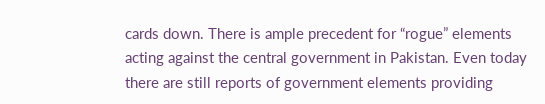cards down. There is ample precedent for “rogue” elements acting against the central government in Pakistan. Even today there are still reports of government elements providing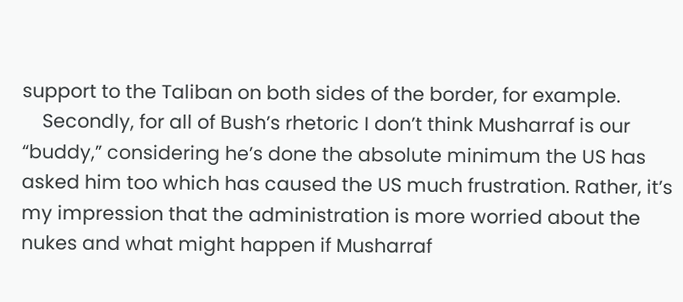support to the Taliban on both sides of the border, for example.
    Secondly, for all of Bush’s rhetoric I don’t think Musharraf is our “buddy,” considering he’s done the absolute minimum the US has asked him too which has caused the US much frustration. Rather, it’s my impression that the administration is more worried about the nukes and what might happen if Musharraf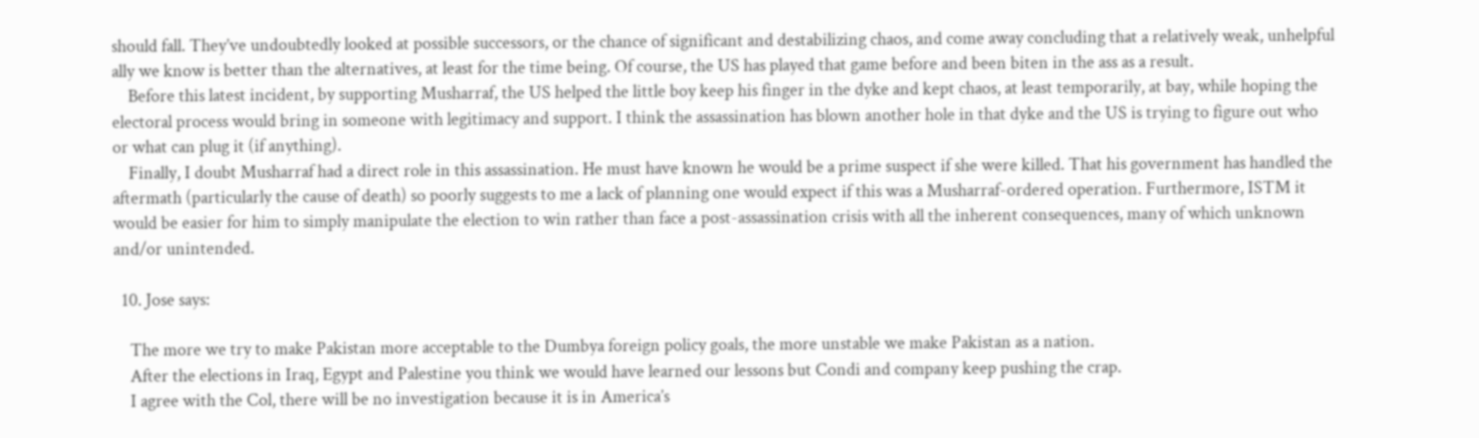should fall. They’ve undoubtedly looked at possible successors, or the chance of significant and destabilizing chaos, and come away concluding that a relatively weak, unhelpful ally we know is better than the alternatives, at least for the time being. Of course, the US has played that game before and been biten in the ass as a result.
    Before this latest incident, by supporting Musharraf, the US helped the little boy keep his finger in the dyke and kept chaos, at least temporarily, at bay, while hoping the electoral process would bring in someone with legitimacy and support. I think the assassination has blown another hole in that dyke and the US is trying to figure out who or what can plug it (if anything).
    Finally, I doubt Musharraf had a direct role in this assassination. He must have known he would be a prime suspect if she were killed. That his government has handled the aftermath (particularly the cause of death) so poorly suggests to me a lack of planning one would expect if this was a Musharraf-ordered operation. Furthermore, ISTM it would be easier for him to simply manipulate the election to win rather than face a post-assassination crisis with all the inherent consequences, many of which unknown and/or unintended.

  10. Jose says:

    The more we try to make Pakistan more acceptable to the Dumbya foreign policy goals, the more unstable we make Pakistan as a nation.
    After the elections in Iraq, Egypt and Palestine you think we would have learned our lessons but Condi and company keep pushing the crap.
    I agree with the Col, there will be no investigation because it is in America’s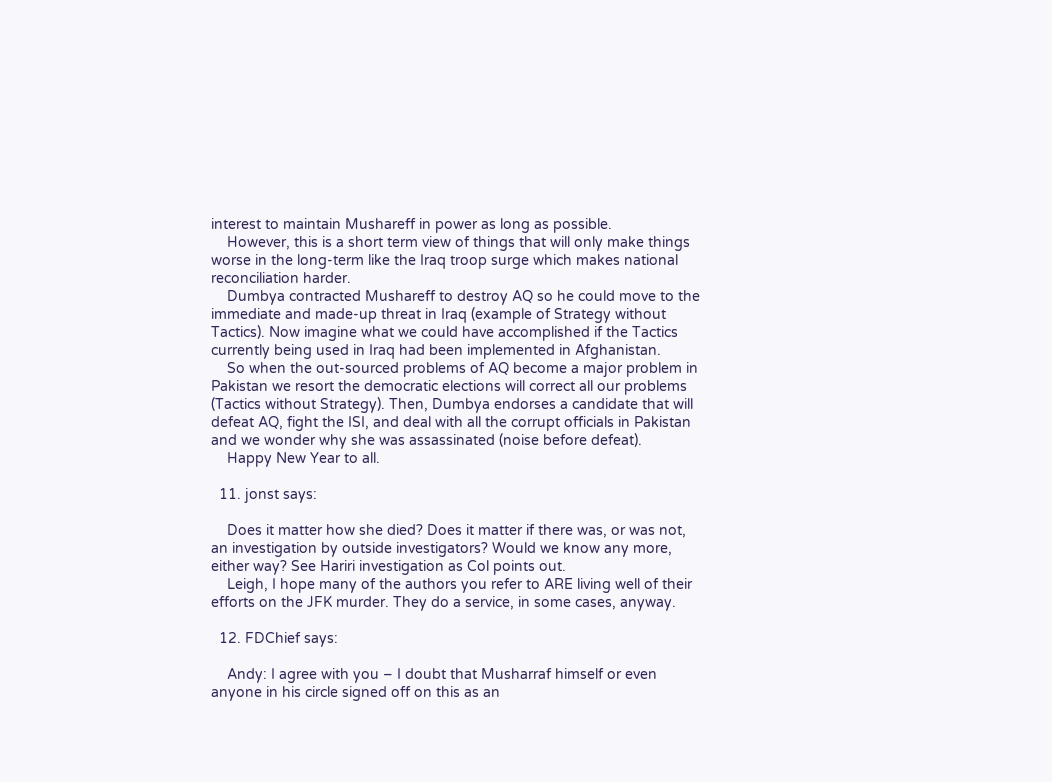interest to maintain Mushareff in power as long as possible.
    However, this is a short term view of things that will only make things worse in the long-term like the Iraq troop surge which makes national reconciliation harder.
    Dumbya contracted Mushareff to destroy AQ so he could move to the immediate and made-up threat in Iraq (example of Strategy without Tactics). Now imagine what we could have accomplished if the Tactics currently being used in Iraq had been implemented in Afghanistan.
    So when the out-sourced problems of AQ become a major problem in Pakistan we resort the democratic elections will correct all our problems (Tactics without Strategy). Then, Dumbya endorses a candidate that will defeat AQ, fight the ISI, and deal with all the corrupt officials in Pakistan and we wonder why she was assassinated (noise before defeat).
    Happy New Year to all.

  11. jonst says:

    Does it matter how she died? Does it matter if there was, or was not, an investigation by outside investigators? Would we know any more, either way? See Hariri investigation as Col points out.
    Leigh, I hope many of the authors you refer to ARE living well of their efforts on the JFK murder. They do a service, in some cases, anyway.

  12. FDChief says:

    Andy: I agree with you – I doubt that Musharraf himself or even anyone in his circle signed off on this as an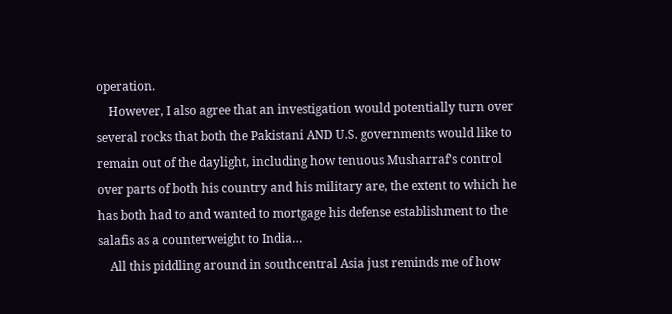operation.
    However, I also agree that an investigation would potentially turn over several rocks that both the Pakistani AND U.S. governments would like to remain out of the daylight, including how tenuous Musharraf’s control over parts of both his country and his military are, the extent to which he has both had to and wanted to mortgage his defense establishment to the salafis as a counterweight to India…
    All this piddling around in southcentral Asia just reminds me of how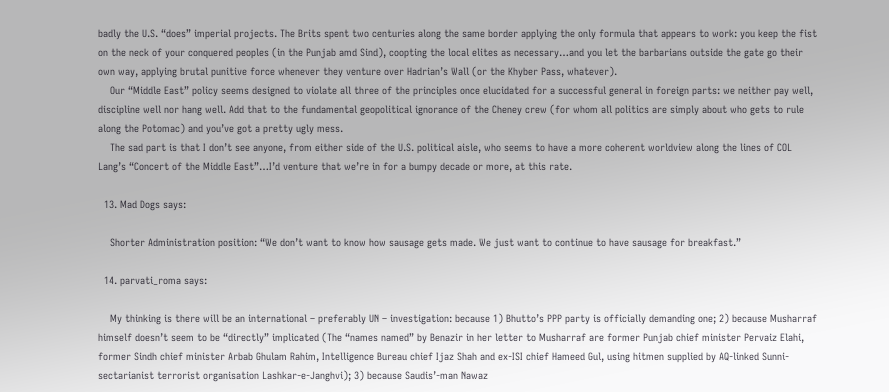badly the U.S. “does” imperial projects. The Brits spent two centuries along the same border applying the only formula that appears to work: you keep the fist on the neck of your conquered peoples (in the Punjab amd Sind), coopting the local elites as necessary…and you let the barbarians outside the gate go their own way, applying brutal punitive force whenever they venture over Hadrian’s Wall (or the Khyber Pass, whatever).
    Our “Middle East” policy seems designed to violate all three of the principles once elucidated for a successful general in foreign parts: we neither pay well, discipline well nor hang well. Add that to the fundamental geopolitical ignorance of the Cheney crew (for whom all politics are simply about who gets to rule along the Potomac) and you’ve got a pretty ugly mess.
    The sad part is that I don’t see anyone, from either side of the U.S. political aisle, who seems to have a more coherent worldview along the lines of COL Lang’s “Concert of the Middle East”…I’d venture that we’re in for a bumpy decade or more, at this rate.

  13. Mad Dogs says:

    Shorter Administration position: “We don’t want to know how sausage gets made. We just want to continue to have sausage for breakfast.”

  14. parvati_roma says:

    My thinking is there will be an international – preferably UN – investigation: because 1) Bhutto’s PPP party is officially demanding one; 2) because Musharraf himself doesn’t seem to be “directly” implicated (The “names named” by Benazir in her letter to Musharraf are former Punjab chief minister Pervaiz Elahi, former Sindh chief minister Arbab Ghulam Rahim, Intelligence Bureau chief Ijaz Shah and ex-ISI chief Hameed Gul, using hitmen supplied by AQ-linked Sunni-sectarianist terrorist organisation Lashkar-e-Janghvi); 3) because Saudis’-man Nawaz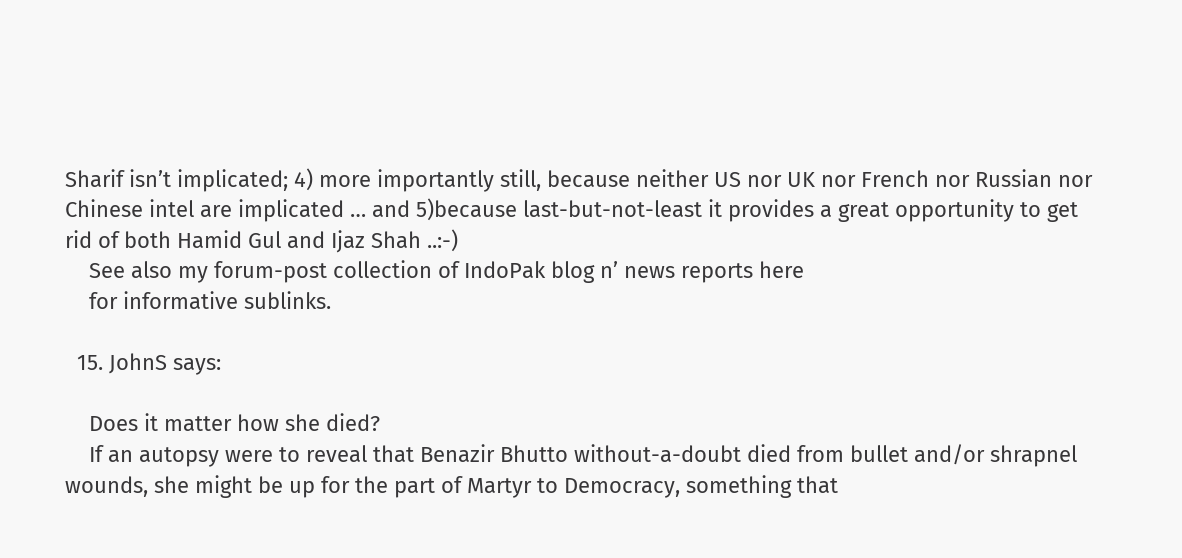Sharif isn’t implicated; 4) more importantly still, because neither US nor UK nor French nor Russian nor Chinese intel are implicated … and 5)because last-but-not-least it provides a great opportunity to get rid of both Hamid Gul and Ijaz Shah ..:-)
    See also my forum-post collection of IndoPak blog n’ news reports here
    for informative sublinks.

  15. JohnS says:

    Does it matter how she died?
    If an autopsy were to reveal that Benazir Bhutto without-a-doubt died from bullet and/or shrapnel wounds, she might be up for the part of Martyr to Democracy, something that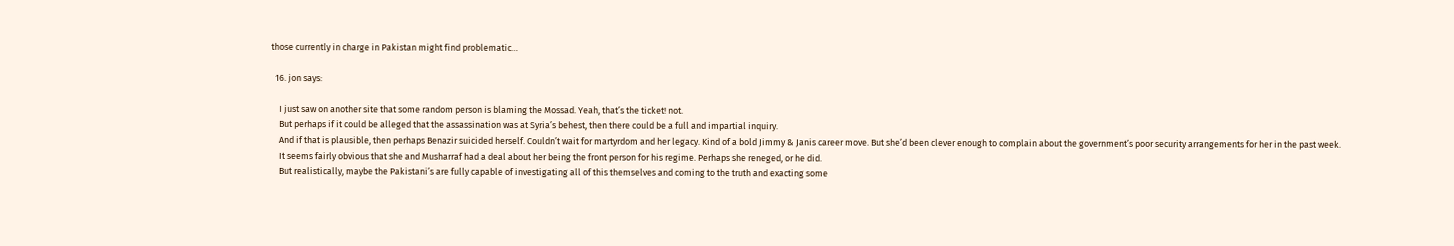those currently in charge in Pakistan might find problematic…

  16. jon says:

    I just saw on another site that some random person is blaming the Mossad. Yeah, that’s the ticket! not.
    But perhaps if it could be alleged that the assassination was at Syria’s behest, then there could be a full and impartial inquiry.
    And if that is plausible, then perhaps Benazir suicided herself. Couldn’t wait for martyrdom and her legacy. Kind of a bold Jimmy & Janis career move. But she’d been clever enough to complain about the government’s poor security arrangements for her in the past week.
    It seems fairly obvious that she and Musharraf had a deal about her being the front person for his regime. Perhaps she reneged, or he did.
    But realistically, maybe the Pakistani’s are fully capable of investigating all of this themselves and coming to the truth and exacting some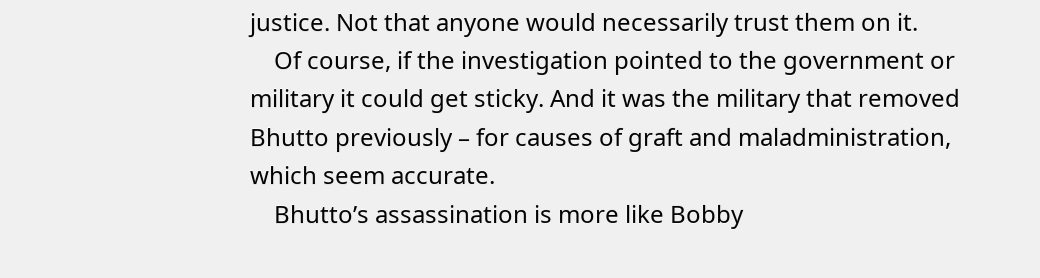justice. Not that anyone would necessarily trust them on it.
    Of course, if the investigation pointed to the government or military it could get sticky. And it was the military that removed Bhutto previously – for causes of graft and maladministration, which seem accurate.
    Bhutto’s assassination is more like Bobby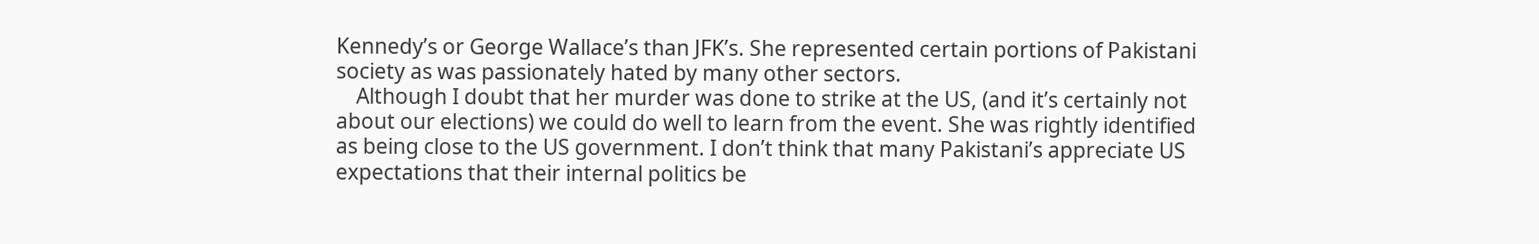Kennedy’s or George Wallace’s than JFK’s. She represented certain portions of Pakistani society as was passionately hated by many other sectors.
    Although I doubt that her murder was done to strike at the US, (and it’s certainly not about our elections) we could do well to learn from the event. She was rightly identified as being close to the US government. I don’t think that many Pakistani’s appreciate US expectations that their internal politics be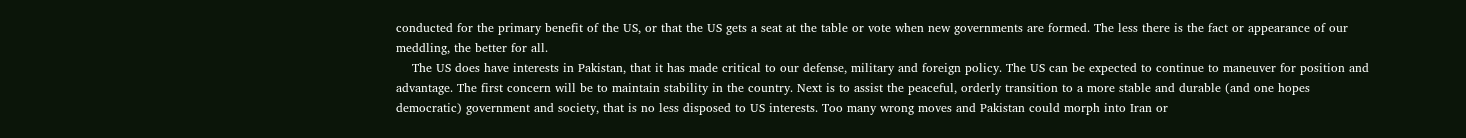conducted for the primary benefit of the US, or that the US gets a seat at the table or vote when new governments are formed. The less there is the fact or appearance of our meddling, the better for all.
    The US does have interests in Pakistan, that it has made critical to our defense, military and foreign policy. The US can be expected to continue to maneuver for position and advantage. The first concern will be to maintain stability in the country. Next is to assist the peaceful, orderly transition to a more stable and durable (and one hopes democratic) government and society, that is no less disposed to US interests. Too many wrong moves and Pakistan could morph into Iran or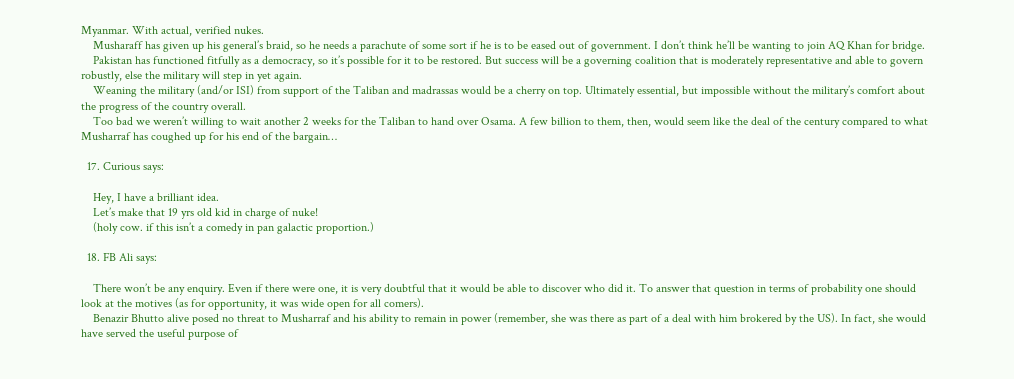Myanmar. With actual, verified nukes.
    Musharaff has given up his general’s braid, so he needs a parachute of some sort if he is to be eased out of government. I don’t think he’ll be wanting to join AQ Khan for bridge.
    Pakistan has functioned fitfully as a democracy, so it’s possible for it to be restored. But success will be a governing coalition that is moderately representative and able to govern robustly, else the military will step in yet again.
    Weaning the military (and/or ISI) from support of the Taliban and madrassas would be a cherry on top. Ultimately essential, but impossible without the military’s comfort about the progress of the country overall.
    Too bad we weren’t willing to wait another 2 weeks for the Taliban to hand over Osama. A few billion to them, then, would seem like the deal of the century compared to what Musharraf has coughed up for his end of the bargain…

  17. Curious says:

    Hey, I have a brilliant idea.
    Let’s make that 19 yrs old kid in charge of nuke!
    (holy cow. if this isn’t a comedy in pan galactic proportion.)

  18. FB Ali says:

    There won’t be any enquiry. Even if there were one, it is very doubtful that it would be able to discover who did it. To answer that question in terms of probability one should look at the motives (as for opportunity, it was wide open for all comers).
    Benazir Bhutto alive posed no threat to Musharraf and his ability to remain in power (remember, she was there as part of a deal with him brokered by the US). In fact, she would have served the useful purpose of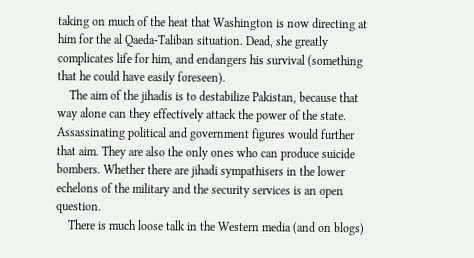taking on much of the heat that Washington is now directing at him for the al Qaeda-Taliban situation. Dead, she greatly complicates life for him, and endangers his survival (something that he could have easily foreseen).
    The aim of the jihadis is to destabilize Pakistan, because that way alone can they effectively attack the power of the state. Assassinating political and government figures would further that aim. They are also the only ones who can produce suicide bombers. Whether there are jihadi sympathisers in the lower echelons of the military and the security services is an open question.
    There is much loose talk in the Western media (and on blogs)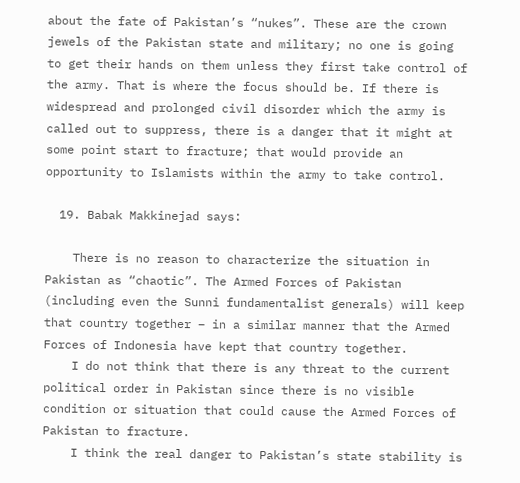about the fate of Pakistan’s “nukes”. These are the crown jewels of the Pakistan state and military; no one is going to get their hands on them unless they first take control of the army. That is where the focus should be. If there is widespread and prolonged civil disorder which the army is called out to suppress, there is a danger that it might at some point start to fracture; that would provide an opportunity to Islamists within the army to take control.

  19. Babak Makkinejad says:

    There is no reason to characterize the situation in Pakistan as “chaotic”. The Armed Forces of Pakistan (including even the Sunni fundamentalist generals) will keep that country together – in a similar manner that the Armed Forces of Indonesia have kept that country together.
    I do not think that there is any threat to the current political order in Pakistan since there is no visible condition or situation that could cause the Armed Forces of Pakistan to fracture.
    I think the real danger to Pakistan’s state stability is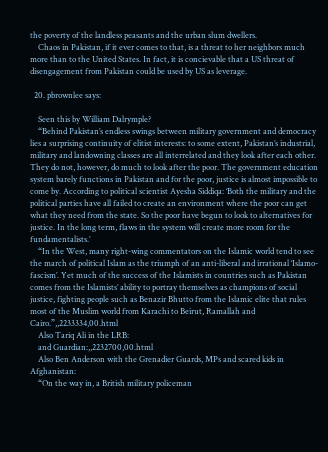the poverty of the landless peasants and the urban slum dwellers.
    Chaos in Pakistan, if it ever comes to that, is a threat to her neighbors much more than to the United States. In fact, it is concievable that a US threat of disengagement from Pakistan could be used by US as leverage.

  20. pbrownlee says:

    Seen this by William Dalrymple?
    “Behind Pakistan’s endless swings between military government and democracy lies a surprising continuity of elitist interests: to some extent, Pakistan’s industrial, military and landowning classes are all interrelated and they look after each other. They do not, however, do much to look after the poor. The government education system barely functions in Pakistan and for the poor, justice is almost impossible to come by. According to political scientist Ayesha Siddiqa: ‘Both the military and the political parties have all failed to create an environment where the poor can get what they need from the state. So the poor have begun to look to alternatives for justice. In the long term, flaws in the system will create more room for the fundamentalists.’
    “In the West, many right-wing commentators on the Islamic world tend to see the march of political Islam as the triumph of an anti-liberal and irrational ‘Islamo-fascism’. Yet much of the success of the Islamists in countries such as Pakistan comes from the Islamists’ ability to portray themselves as champions of social justice, fighting people such as Benazir Bhutto from the Islamic elite that rules most of the Muslim world from Karachi to Beirut, Ramallah and Cairo.”,,2233334,00.html
    Also Tariq Ali in the LRB:
    and Guardian:,,2232700,00.html
    Also Ben Anderson with the Grenadier Guards, MPs and scared kids in Afghanistan:
    “On the way in, a British military policeman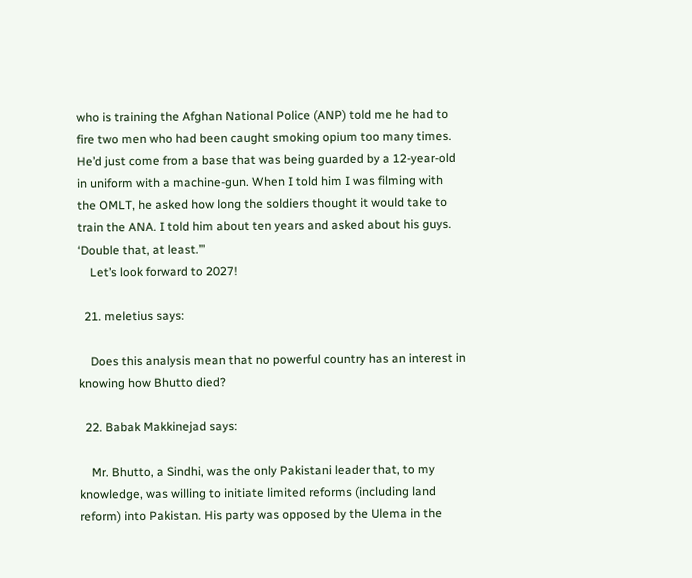who is training the Afghan National Police (ANP) told me he had to fire two men who had been caught smoking opium too many times. He’d just come from a base that was being guarded by a 12-year-old in uniform with a machine-gun. When I told him I was filming with the OMLT, he asked how long the soldiers thought it would take to train the ANA. I told him about ten years and asked about his guys. ‘Double that, at least.’”
    Let’s look forward to 2027!

  21. meletius says:

    Does this analysis mean that no powerful country has an interest in knowing how Bhutto died?

  22. Babak Makkinejad says:

    Mr. Bhutto, a Sindhi, was the only Pakistani leader that, to my knowledge, was willing to initiate limited reforms (including land reform) into Pakistan. His party was opposed by the Ulema in the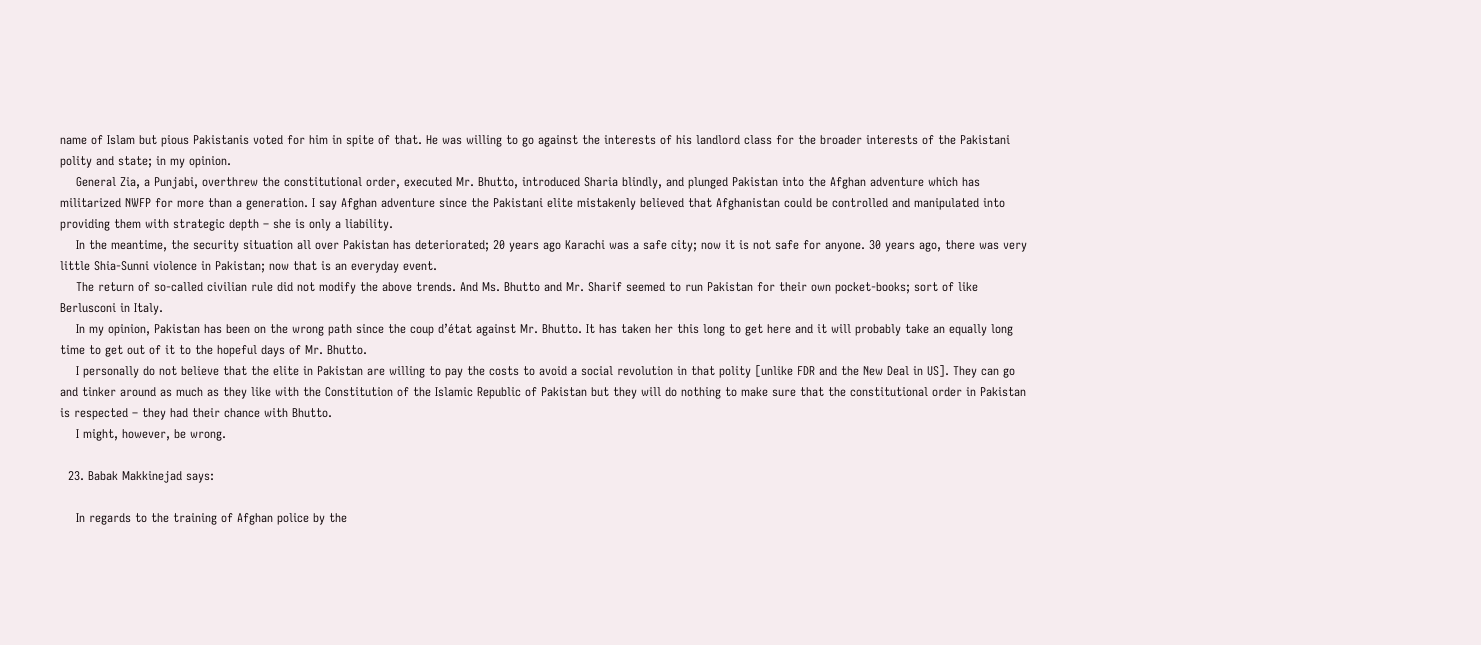name of Islam but pious Pakistanis voted for him in spite of that. He was willing to go against the interests of his landlord class for the broader interests of the Pakistani polity and state; in my opinion.
    General Zia, a Punjabi, overthrew the constitutional order, executed Mr. Bhutto, introduced Sharia blindly, and plunged Pakistan into the Afghan adventure which has militarized NWFP for more than a generation. I say Afghan adventure since the Pakistani elite mistakenly believed that Afghanistan could be controlled and manipulated into providing them with strategic depth – she is only a liability.
    In the meantime, the security situation all over Pakistan has deteriorated; 20 years ago Karachi was a safe city; now it is not safe for anyone. 30 years ago, there was very little Shia-Sunni violence in Pakistan; now that is an everyday event.
    The return of so-called civilian rule did not modify the above trends. And Ms. Bhutto and Mr. Sharif seemed to run Pakistan for their own pocket-books; sort of like Berlusconi in Italy.
    In my opinion, Pakistan has been on the wrong path since the coup d’état against Mr. Bhutto. It has taken her this long to get here and it will probably take an equally long time to get out of it to the hopeful days of Mr. Bhutto.
    I personally do not believe that the elite in Pakistan are willing to pay the costs to avoid a social revolution in that polity [unlike FDR and the New Deal in US]. They can go and tinker around as much as they like with the Constitution of the Islamic Republic of Pakistan but they will do nothing to make sure that the constitutional order in Pakistan is respected – they had their chance with Bhutto.
    I might, however, be wrong.

  23. Babak Makkinejad says:

    In regards to the training of Afghan police by the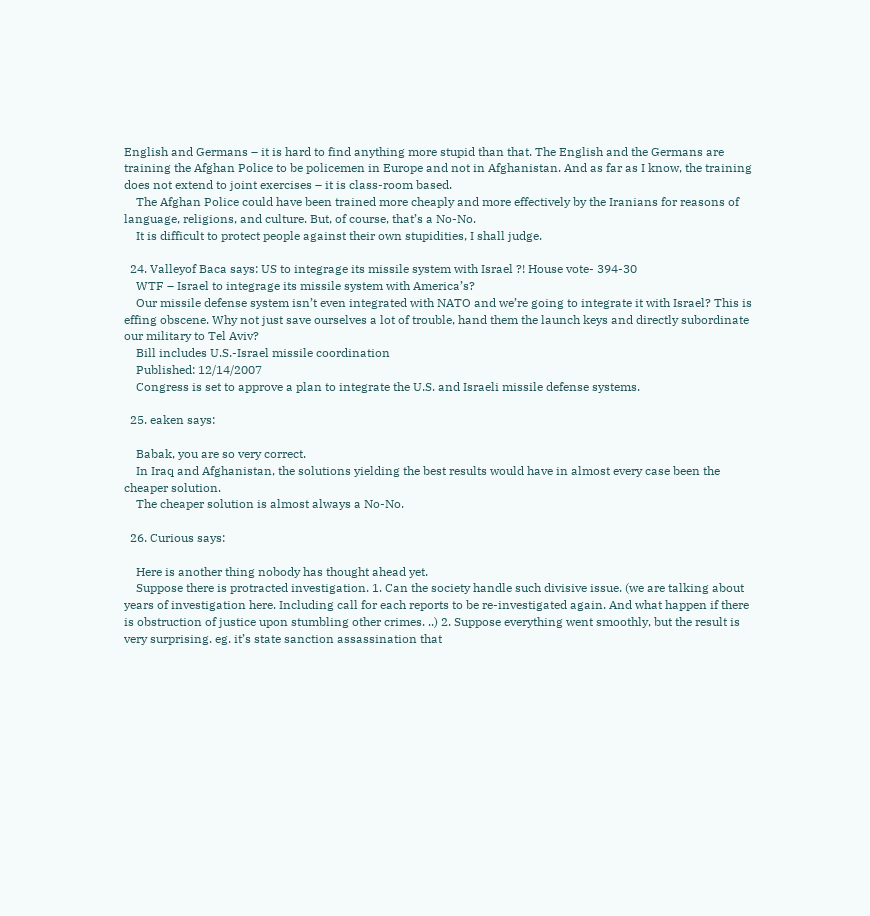English and Germans – it is hard to find anything more stupid than that. The English and the Germans are training the Afghan Police to be policemen in Europe and not in Afghanistan. And as far as I know, the training does not extend to joint exercises – it is class-room based.
    The Afghan Police could have been trained more cheaply and more effectively by the Iranians for reasons of language, religions, and culture. But, of course, that’s a No-No.
    It is difficult to protect people against their own stupidities, I shall judge.

  24. Valleyof Baca says: US to integrage its missile system with Israel ?! House vote- 394-30
    WTF – Israel to integrage its missile system with America’s?
    Our missile defense system isn’t even integrated with NATO and we’re going to integrate it with Israel? This is effing obscene. Why not just save ourselves a lot of trouble, hand them the launch keys and directly subordinate our military to Tel Aviv?
    Bill includes U.S.-Israel missile coordination
    Published: 12/14/2007
    Congress is set to approve a plan to integrate the U.S. and Israeli missile defense systems.

  25. eaken says:

    Babak, you are so very correct.
    In Iraq and Afghanistan, the solutions yielding the best results would have in almost every case been the cheaper solution.
    The cheaper solution is almost always a No-No.

  26. Curious says:

    Here is another thing nobody has thought ahead yet.
    Suppose there is protracted investigation. 1. Can the society handle such divisive issue. (we are talking about years of investigation here. Including call for each reports to be re-investigated again. And what happen if there is obstruction of justice upon stumbling other crimes. ..) 2. Suppose everything went smoothly, but the result is very surprising. eg. it’s state sanction assassination that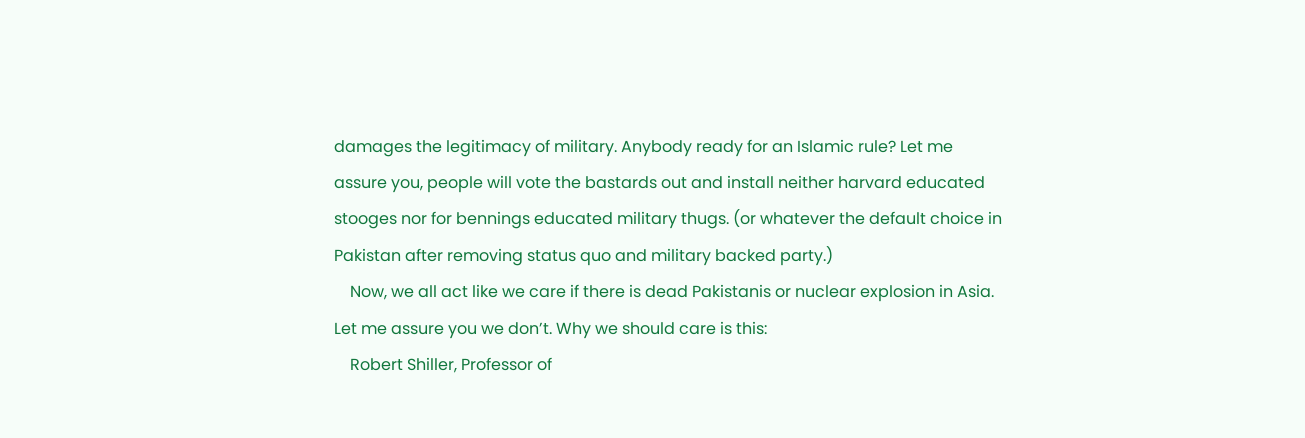damages the legitimacy of military. Anybody ready for an Islamic rule? Let me assure you, people will vote the bastards out and install neither harvard educated stooges nor for bennings educated military thugs. (or whatever the default choice in Pakistan after removing status quo and military backed party.)
    Now, we all act like we care if there is dead Pakistanis or nuclear explosion in Asia. Let me assure you we don’t. Why we should care is this:
    Robert Shiller, Professor of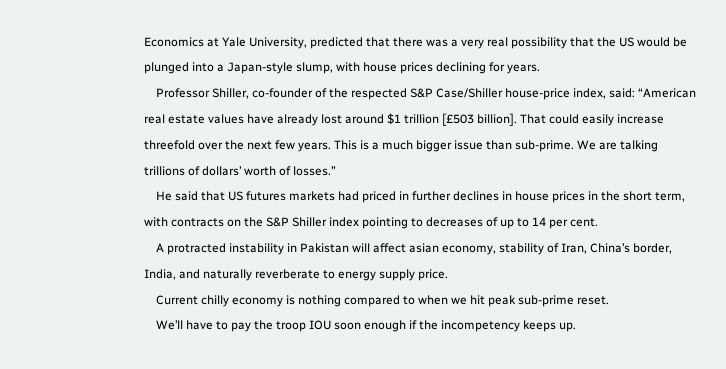Economics at Yale University, predicted that there was a very real possibility that the US would be plunged into a Japan-style slump, with house prices declining for years.
    Professor Shiller, co-founder of the respected S&P Case/Shiller house-price index, said: “American real estate values have already lost around $1 trillion [£503 billion]. That could easily increase threefold over the next few years. This is a much bigger issue than sub-prime. We are talking trillions of dollars’ worth of losses.”
    He said that US futures markets had priced in further declines in house prices in the short term, with contracts on the S&P Shiller index pointing to decreases of up to 14 per cent.
    A protracted instability in Pakistan will affect asian economy, stability of Iran, China’s border, India, and naturally reverberate to energy supply price.
    Current chilly economy is nothing compared to when we hit peak sub-prime reset.
    We’ll have to pay the troop IOU soon enough if the incompetency keeps up.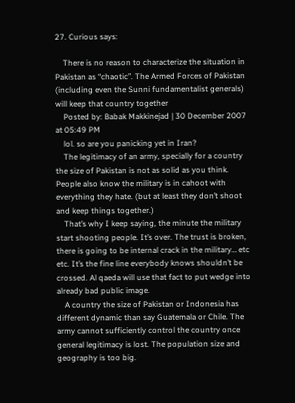27. Curious says:

    There is no reason to characterize the situation in Pakistan as “chaotic”. The Armed Forces of Pakistan (including even the Sunni fundamentalist generals) will keep that country together
    Posted by: Babak Makkinejad | 30 December 2007 at 05:49 PM
    lol. so are you panicking yet in Iran?
    The legitimacy of an army, specially for a country the size of Pakistan is not as solid as you think. People also know the military is in cahoot with everything they hate. (but at least they don’t shoot and keep things together.)
    That’s why I keep saying, the minute the military start shooting people. It’s over. The trust is broken, there is going to be internal crack in the military… etc etc. It’s the fine line everybody knows shouldn’t be crossed. Al qaeda will use that fact to put wedge into already bad public image.
    A country the size of Pakistan or Indonesia has different dynamic than say Guatemala or Chile. The army cannot sufficiently control the country once general legitimacy is lost. The population size and geography is too big.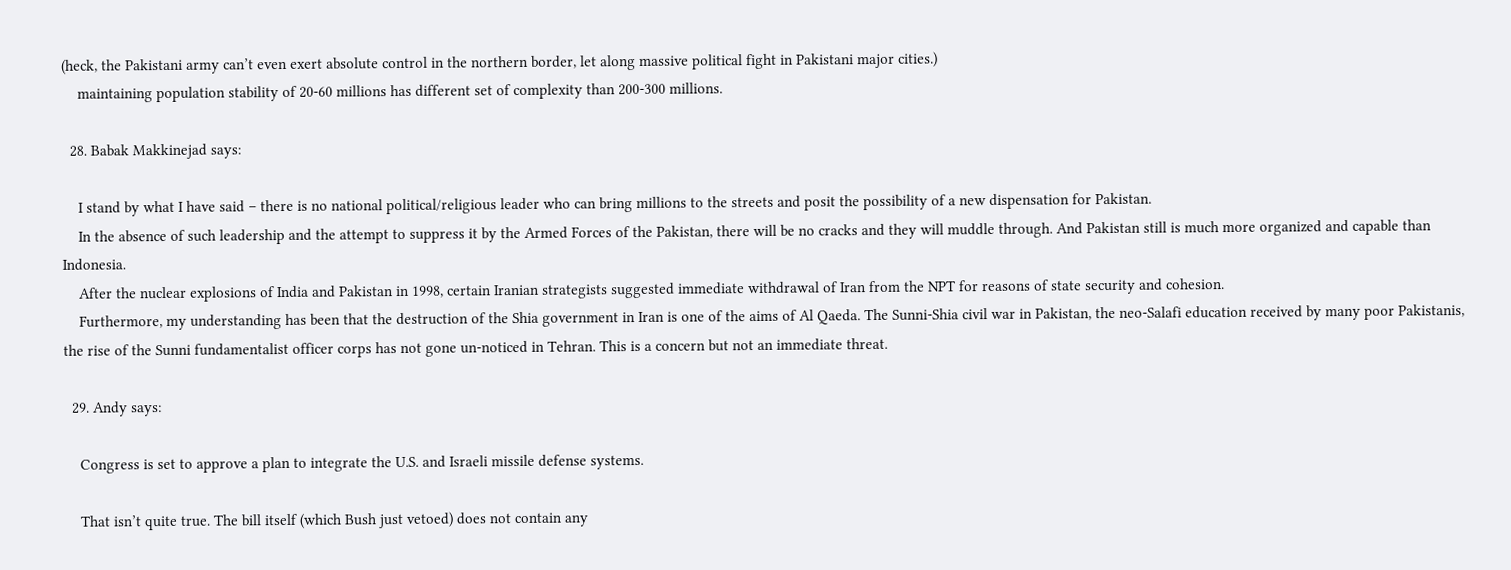(heck, the Pakistani army can’t even exert absolute control in the northern border, let along massive political fight in Pakistani major cities.)
    maintaining population stability of 20-60 millions has different set of complexity than 200-300 millions.

  28. Babak Makkinejad says:

    I stand by what I have said – there is no national political/religious leader who can bring millions to the streets and posit the possibility of a new dispensation for Pakistan.
    In the absence of such leadership and the attempt to suppress it by the Armed Forces of the Pakistan, there will be no cracks and they will muddle through. And Pakistan still is much more organized and capable than Indonesia.
    After the nuclear explosions of India and Pakistan in 1998, certain Iranian strategists suggested immediate withdrawal of Iran from the NPT for reasons of state security and cohesion.
    Furthermore, my understanding has been that the destruction of the Shia government in Iran is one of the aims of Al Qaeda. The Sunni-Shia civil war in Pakistan, the neo-Salafi education received by many poor Pakistanis, the rise of the Sunni fundamentalist officer corps has not gone un-noticed in Tehran. This is a concern but not an immediate threat.

  29. Andy says:

    Congress is set to approve a plan to integrate the U.S. and Israeli missile defense systems.

    That isn’t quite true. The bill itself (which Bush just vetoed) does not contain any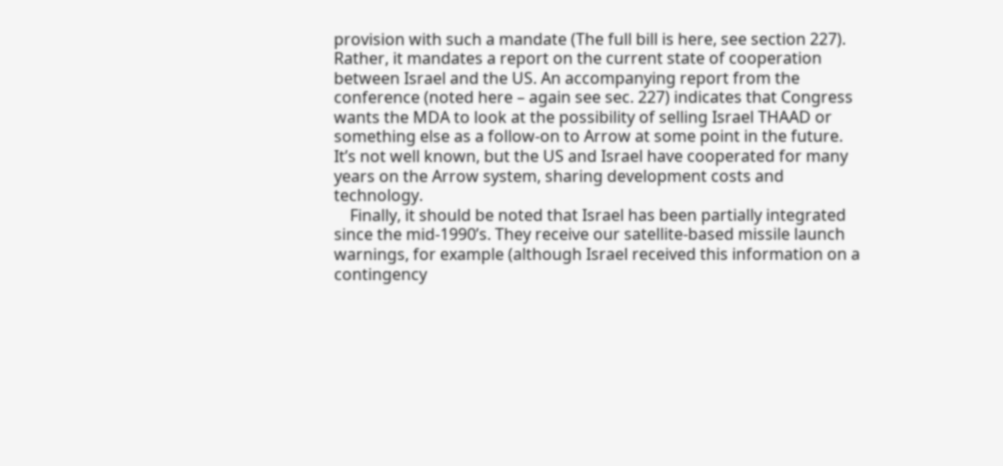provision with such a mandate (The full bill is here, see section 227). Rather, it mandates a report on the current state of cooperation between Israel and the US. An accompanying report from the conference (noted here – again see sec. 227) indicates that Congress wants the MDA to look at the possibility of selling Israel THAAD or something else as a follow-on to Arrow at some point in the future. It’s not well known, but the US and Israel have cooperated for many years on the Arrow system, sharing development costs and technology.
    Finally, it should be noted that Israel has been partially integrated since the mid-1990’s. They receive our satellite-based missile launch warnings, for example (although Israel received this information on a contingency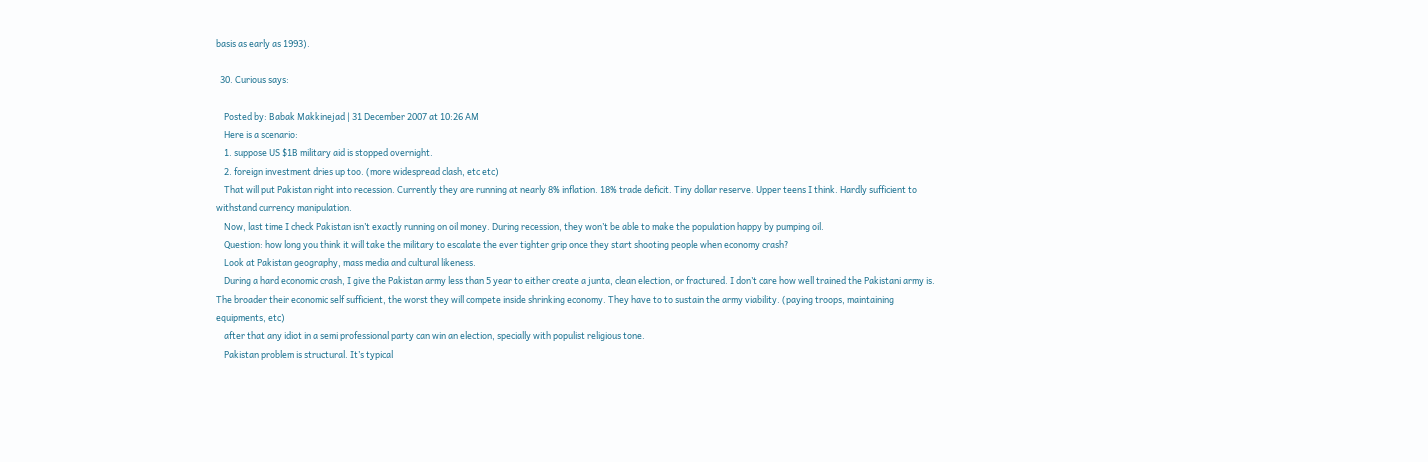basis as early as 1993).

  30. Curious says:

    Posted by: Babak Makkinejad | 31 December 2007 at 10:26 AM
    Here is a scenario:
    1. suppose US $1B military aid is stopped overnight.
    2. foreign investment dries up too. (more widespread clash, etc etc)
    That will put Pakistan right into recession. Currently they are running at nearly 8% inflation. 18% trade deficit. Tiny dollar reserve. Upper teens I think. Hardly sufficient to withstand currency manipulation.
    Now, last time I check Pakistan isn’t exactly running on oil money. During recession, they won’t be able to make the population happy by pumping oil.
    Question: how long you think it will take the military to escalate the ever tighter grip once they start shooting people when economy crash?
    Look at Pakistan geography, mass media and cultural likeness.
    During a hard economic crash, I give the Pakistan army less than 5 year to either create a junta, clean election, or fractured. I don’t care how well trained the Pakistani army is. The broader their economic self sufficient, the worst they will compete inside shrinking economy. They have to to sustain the army viability. (paying troops, maintaining equipments, etc)
    after that any idiot in a semi professional party can win an election, specially with populist religious tone.
    Pakistan problem is structural. It’s typical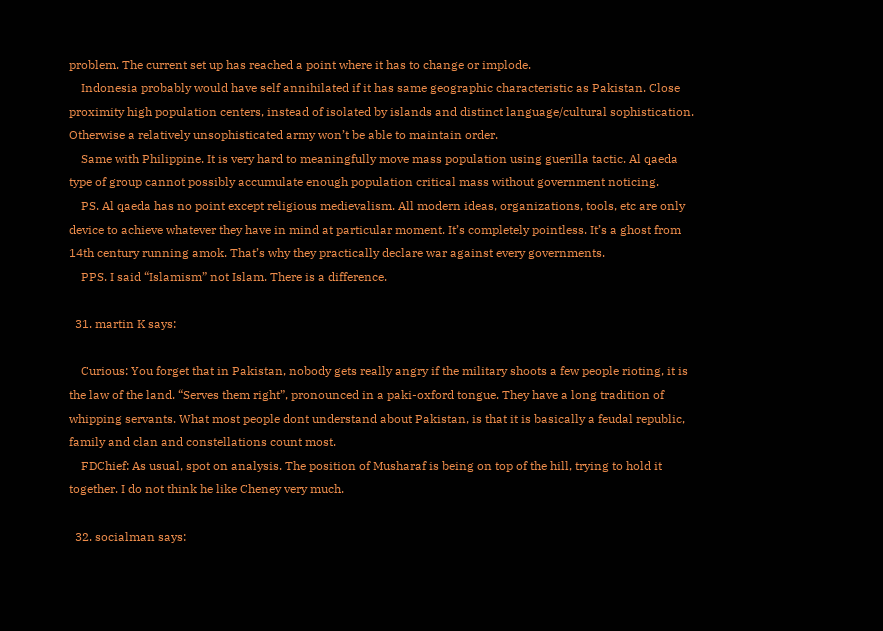problem. The current set up has reached a point where it has to change or implode.
    Indonesia probably would have self annihilated if it has same geographic characteristic as Pakistan. Close proximity high population centers, instead of isolated by islands and distinct language/cultural sophistication. Otherwise a relatively unsophisticated army won’t be able to maintain order.
    Same with Philippine. It is very hard to meaningfully move mass population using guerilla tactic. Al qaeda type of group cannot possibly accumulate enough population critical mass without government noticing.
    PS. Al qaeda has no point except religious medievalism. All modern ideas, organizations, tools, etc are only device to achieve whatever they have in mind at particular moment. It’s completely pointless. It’s a ghost from 14th century running amok. That’s why they practically declare war against every governments.
    PPS. I said “Islamism” not Islam. There is a difference.

  31. martin K says:

    Curious: You forget that in Pakistan, nobody gets really angry if the military shoots a few people rioting, it is the law of the land. “Serves them right”, pronounced in a paki-oxford tongue. They have a long tradition of whipping servants. What most people dont understand about Pakistan, is that it is basically a feudal republic, family and clan and constellations count most.
    FDChief: As usual, spot on analysis. The position of Musharaf is being on top of the hill, trying to hold it together. I do not think he like Cheney very much.

  32. socialman says: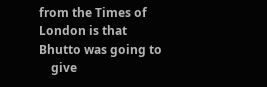from the Times of London is that Bhutto was going to
    give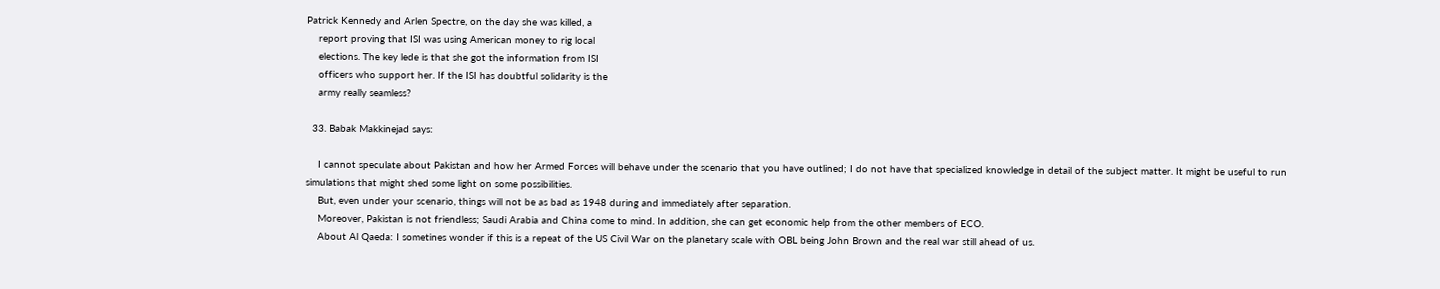Patrick Kennedy and Arlen Spectre, on the day she was killed, a
    report proving that ISI was using American money to rig local
    elections. The key lede is that she got the information from ISI
    officers who support her. If the ISI has doubtful solidarity is the
    army really seamless?

  33. Babak Makkinejad says:

    I cannot speculate about Pakistan and how her Armed Forces will behave under the scenario that you have outlined; I do not have that specialized knowledge in detail of the subject matter. It might be useful to run simulations that might shed some light on some possibilities.
    But, even under your scenario, things will not be as bad as 1948 during and immediately after separation.
    Moreover, Pakistan is not friendless; Saudi Arabia and China come to mind. In addition, she can get economic help from the other members of ECO.
    About Al Qaeda: I sometines wonder if this is a repeat of the US Civil War on the planetary scale with OBL being John Brown and the real war still ahead of us.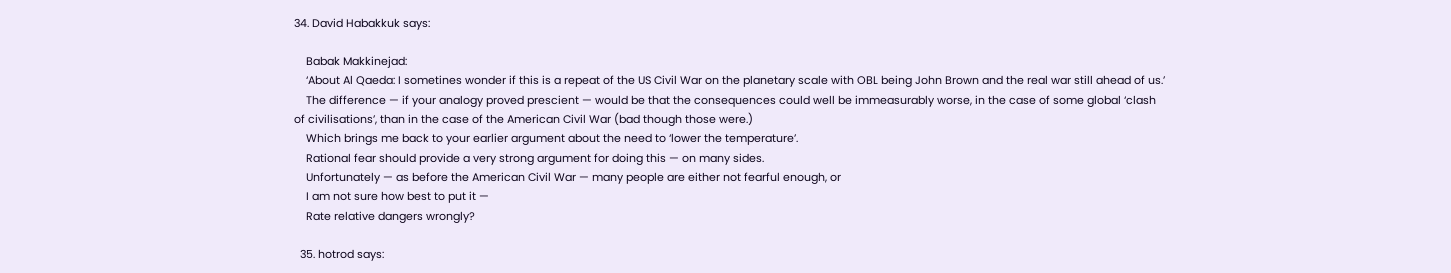34. David Habakkuk says:

    Babak Makkinejad:
    ‘About Al Qaeda: I sometines wonder if this is a repeat of the US Civil War on the planetary scale with OBL being John Brown and the real war still ahead of us.’
    The difference — if your analogy proved prescient — would be that the consequences could well be immeasurably worse, in the case of some global ‘clash of civilisations’, than in the case of the American Civil War (bad though those were.)
    Which brings me back to your earlier argument about the need to ‘lower the temperature’.
    Rational fear should provide a very strong argument for doing this — on many sides.
    Unfortunately — as before the American Civil War — many people are either not fearful enough, or
    I am not sure how best to put it —
    Rate relative dangers wrongly?

  35. hotrod says: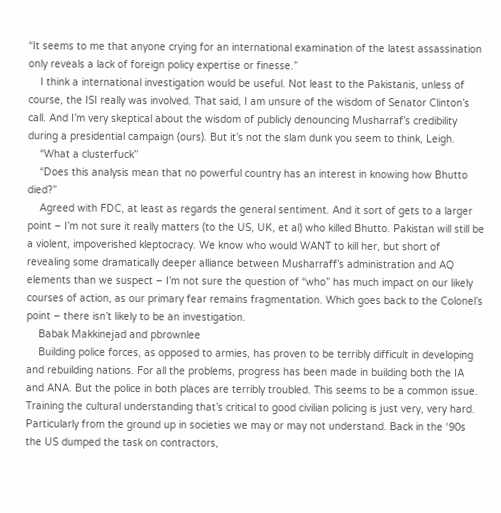“It seems to me that anyone crying for an international examination of the latest assassination only reveals a lack of foreign policy expertise or finesse.”
    I think a international investigation would be useful. Not least to the Pakistanis, unless of course, the ISI really was involved. That said, I am unsure of the wisdom of Senator Clinton’s call. And I’m very skeptical about the wisdom of publicly denouncing Musharraf’s credibility during a presidential campaign (ours). But it’s not the slam dunk you seem to think, Leigh.
    “What a clusterfuck”
    “Does this analysis mean that no powerful country has an interest in knowing how Bhutto died?”
    Agreed with FDC, at least as regards the general sentiment. And it sort of gets to a larger point – I’m not sure it really matters (to the US, UK, et al) who killed Bhutto. Pakistan will still be a violent, impoverished kleptocracy. We know who would WANT to kill her, but short of revealing some dramatically deeper alliance between Musharraff’s administration and AQ elements than we suspect – I’m not sure the question of “who” has much impact on our likely courses of action, as our primary fear remains fragmentation. Which goes back to the Colonel’s point – there isn’t likely to be an investigation.
    Babak Makkinejad and pbrownlee
    Building police forces, as opposed to armies, has proven to be terribly difficult in developing and rebuilding nations. For all the problems, progress has been made in building both the IA and ANA. But the police in both places are terribly troubled. This seems to be a common issue. Training the cultural understanding that’s critical to good civilian policing is just very, very hard. Particularly from the ground up in societies we may or may not understand. Back in the ‘90s the US dumped the task on contractors,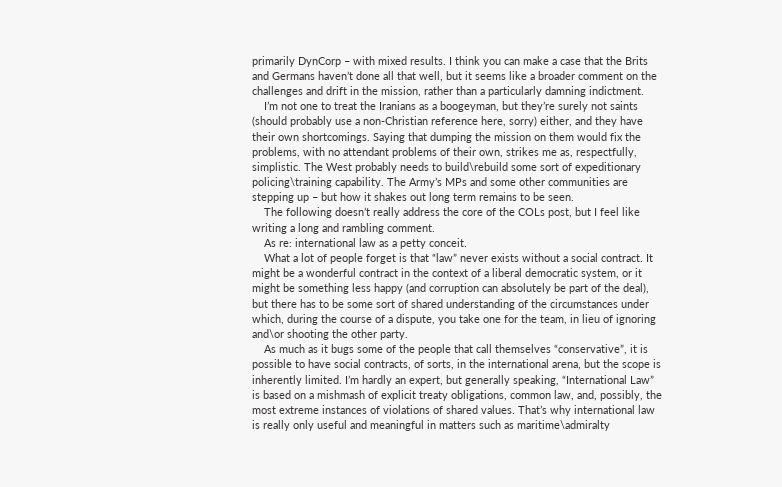primarily DynCorp – with mixed results. I think you can make a case that the Brits and Germans haven’t done all that well, but it seems like a broader comment on the challenges and drift in the mission, rather than a particularly damning indictment.
    I’m not one to treat the Iranians as a boogeyman, but they’re surely not saints (should probably use a non-Christian reference here, sorry) either, and they have their own shortcomings. Saying that dumping the mission on them would fix the problems, with no attendant problems of their own, strikes me as, respectfully, simplistic. The West probably needs to build\rebuild some sort of expeditionary policing\training capability. The Army’s MPs and some other communities are stepping up – but how it shakes out long term remains to be seen.
    The following doesn’t really address the core of the COLs post, but I feel like writing a long and rambling comment.
    As re: international law as a petty conceit.
    What a lot of people forget is that “law” never exists without a social contract. It might be a wonderful contract in the context of a liberal democratic system, or it might be something less happy (and corruption can absolutely be part of the deal), but there has to be some sort of shared understanding of the circumstances under which, during the course of a dispute, you take one for the team, in lieu of ignoring and\or shooting the other party.
    As much as it bugs some of the people that call themselves “conservative”, it is possible to have social contracts, of sorts, in the international arena, but the scope is inherently limited. I’m hardly an expert, but generally speaking, “International Law” is based on a mishmash of explicit treaty obligations, common law, and, possibly, the most extreme instances of violations of shared values. That’s why international law is really only useful and meaningful in matters such as maritime\admiralty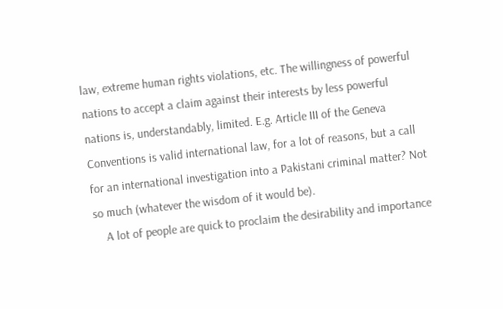law, extreme human rights violations, etc. The willingness of powerful nations to accept a claim against their interests by less powerful nations is, understandably, limited. E.g. Article III of the Geneva Conventions is valid international law, for a lot of reasons, but a call for an international investigation into a Pakistani criminal matter? Not so much (whatever the wisdom of it would be).
    A lot of people are quick to proclaim the desirability and importance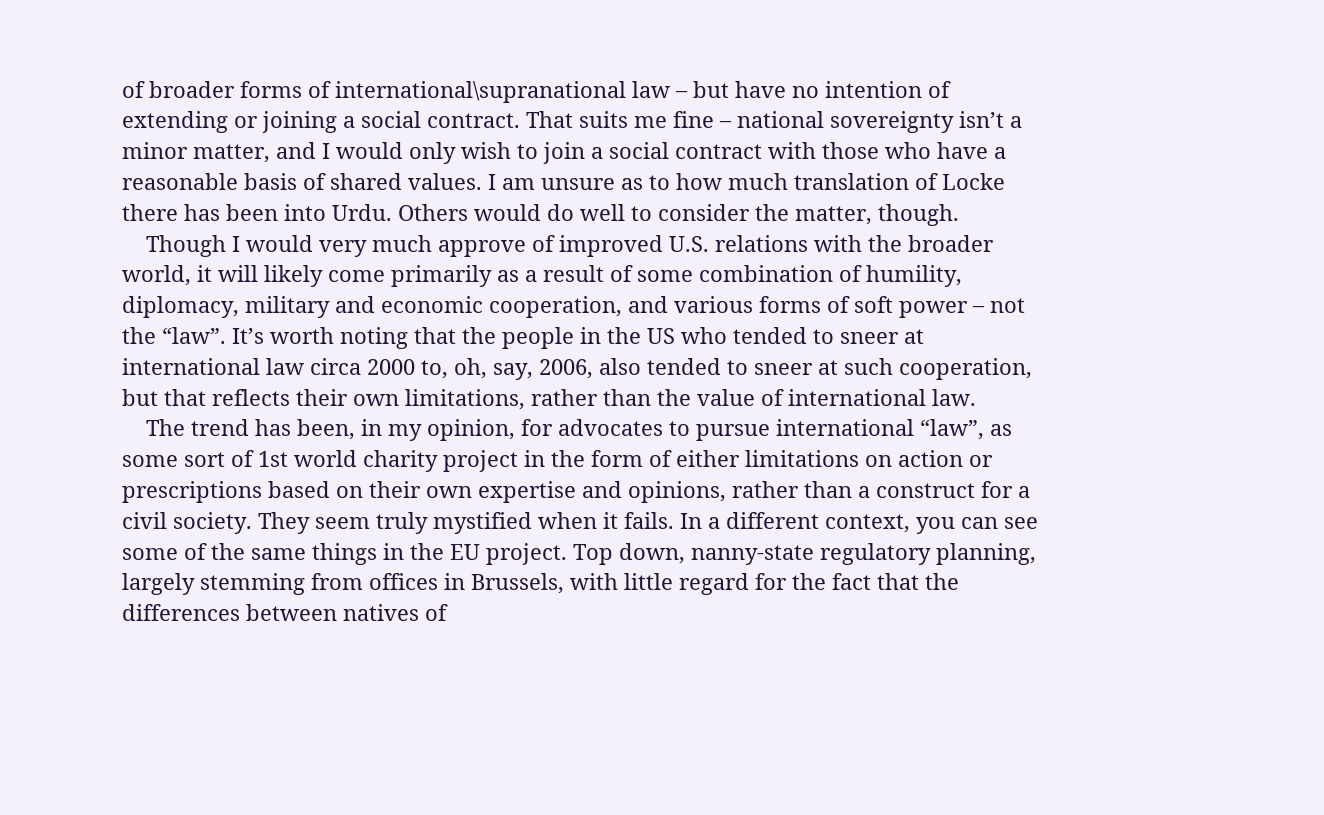of broader forms of international\supranational law – but have no intention of extending or joining a social contract. That suits me fine – national sovereignty isn’t a minor matter, and I would only wish to join a social contract with those who have a reasonable basis of shared values. I am unsure as to how much translation of Locke there has been into Urdu. Others would do well to consider the matter, though.
    Though I would very much approve of improved U.S. relations with the broader world, it will likely come primarily as a result of some combination of humility, diplomacy, military and economic cooperation, and various forms of soft power – not the “law”. It’s worth noting that the people in the US who tended to sneer at international law circa 2000 to, oh, say, 2006, also tended to sneer at such cooperation, but that reflects their own limitations, rather than the value of international law.
    The trend has been, in my opinion, for advocates to pursue international “law”, as some sort of 1st world charity project in the form of either limitations on action or prescriptions based on their own expertise and opinions, rather than a construct for a civil society. They seem truly mystified when it fails. In a different context, you can see some of the same things in the EU project. Top down, nanny-state regulatory planning, largely stemming from offices in Brussels, with little regard for the fact that the differences between natives of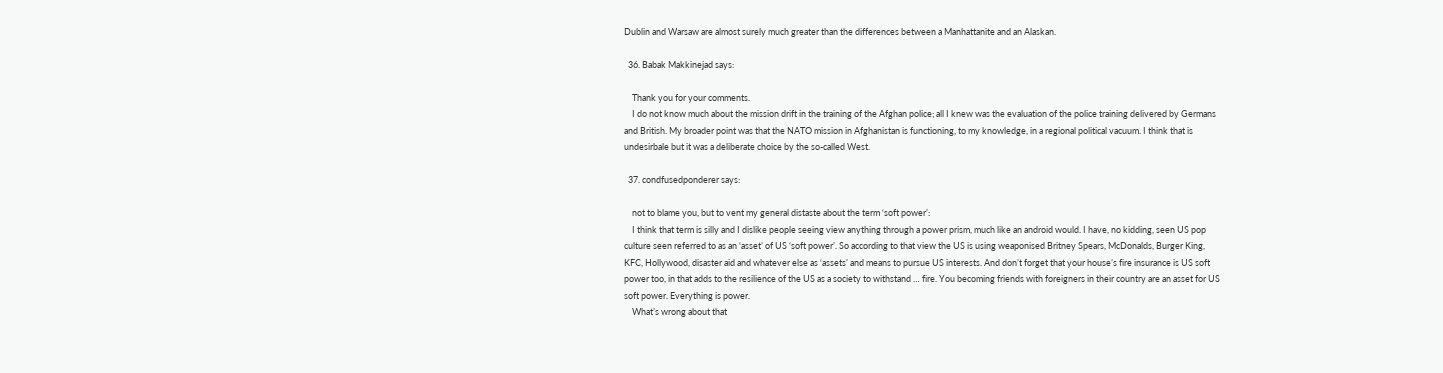Dublin and Warsaw are almost surely much greater than the differences between a Manhattanite and an Alaskan.

  36. Babak Makkinejad says:

    Thank you for your comments.
    I do not know much about the mission drift in the training of the Afghan police; all I knew was the evaluation of the police training delivered by Germans and British. My broader point was that the NATO mission in Afghanistan is functioning, to my knowledge, in a regional political vacuum. I think that is undesirbale but it was a deliberate choice by the so-called West.

  37. condfusedponderer says:

    not to blame you, but to vent my general distaste about the term ‘soft power’:
    I think that term is silly and I dislike people seeing view anything through a power prism, much like an android would. I have, no kidding, seen US pop culture seen referred to as an ‘asset’ of US ‘soft power’. So according to that view the US is using weaponised Britney Spears, McDonalds, Burger King, KFC, Hollywood, disaster aid and whatever else as ‘assets’ and means to pursue US interests. And don’t forget that your house’s fire insurance is US soft power too, in that adds to the resilience of the US as a society to withstand … fire. You becoming friends with foreigners in their country are an asset for US soft power. Everything is power.
    What’s wrong about that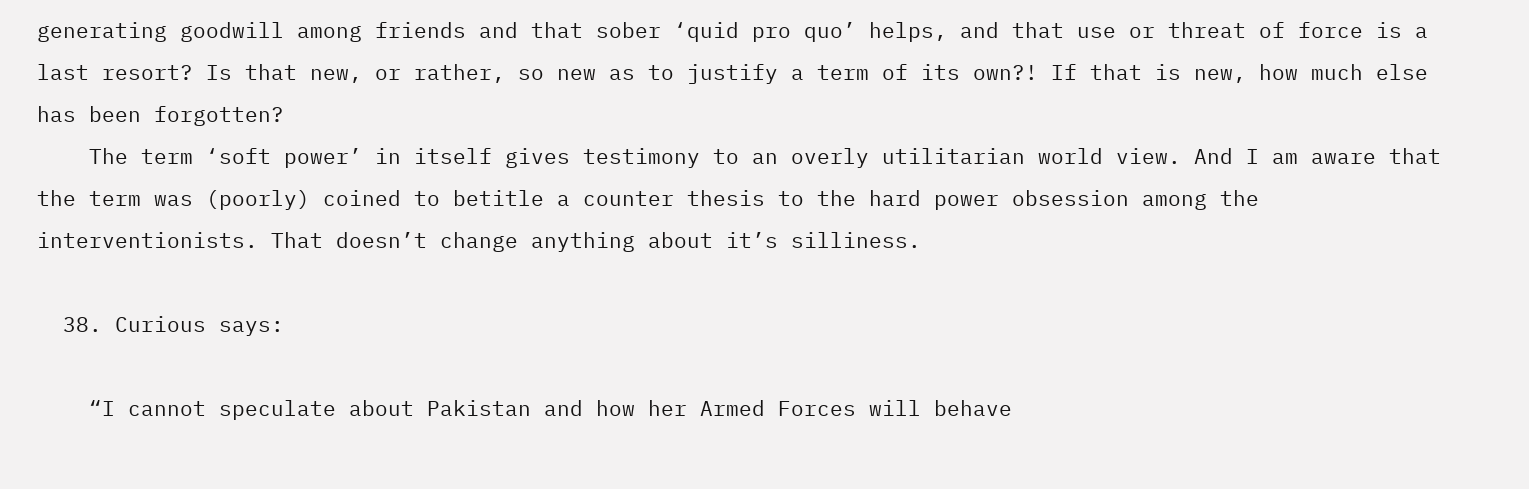generating goodwill among friends and that sober ‘quid pro quo’ helps, and that use or threat of force is a last resort? Is that new, or rather, so new as to justify a term of its own?! If that is new, how much else has been forgotten?
    The term ‘soft power’ in itself gives testimony to an overly utilitarian world view. And I am aware that the term was (poorly) coined to betitle a counter thesis to the hard power obsession among the interventionists. That doesn’t change anything about it’s silliness.

  38. Curious says:

    “I cannot speculate about Pakistan and how her Armed Forces will behave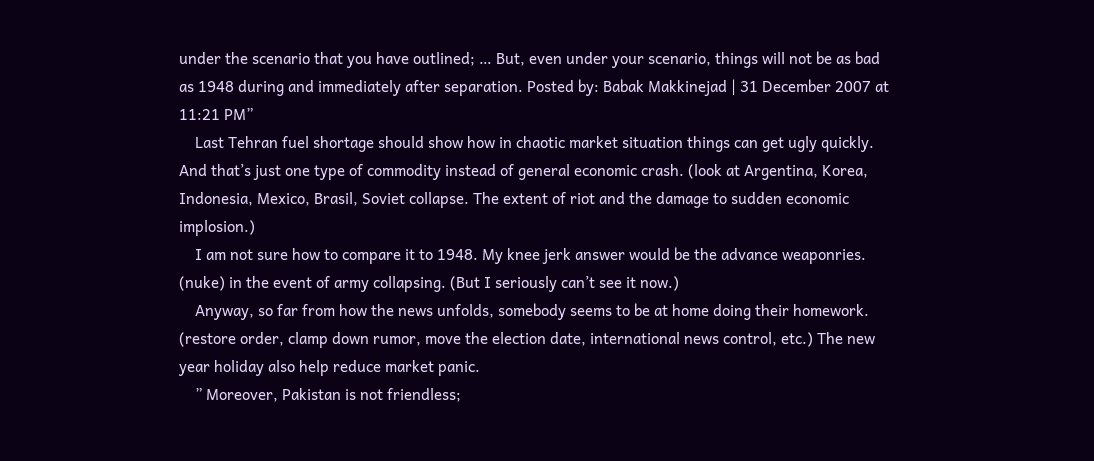under the scenario that you have outlined; … But, even under your scenario, things will not be as bad as 1948 during and immediately after separation. Posted by: Babak Makkinejad | 31 December 2007 at 11:21 PM”
    Last Tehran fuel shortage should show how in chaotic market situation things can get ugly quickly. And that’s just one type of commodity instead of general economic crash. (look at Argentina, Korea, Indonesia, Mexico, Brasil, Soviet collapse. The extent of riot and the damage to sudden economic implosion.)
    I am not sure how to compare it to 1948. My knee jerk answer would be the advance weaponries. (nuke) in the event of army collapsing. (But I seriously can’t see it now.)
    Anyway, so far from how the news unfolds, somebody seems to be at home doing their homework. (restore order, clamp down rumor, move the election date, international news control, etc.) The new year holiday also help reduce market panic.
    ” Moreover, Pakistan is not friendless;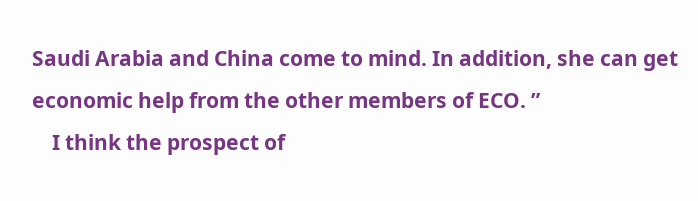Saudi Arabia and China come to mind. In addition, she can get economic help from the other members of ECO. ”
    I think the prospect of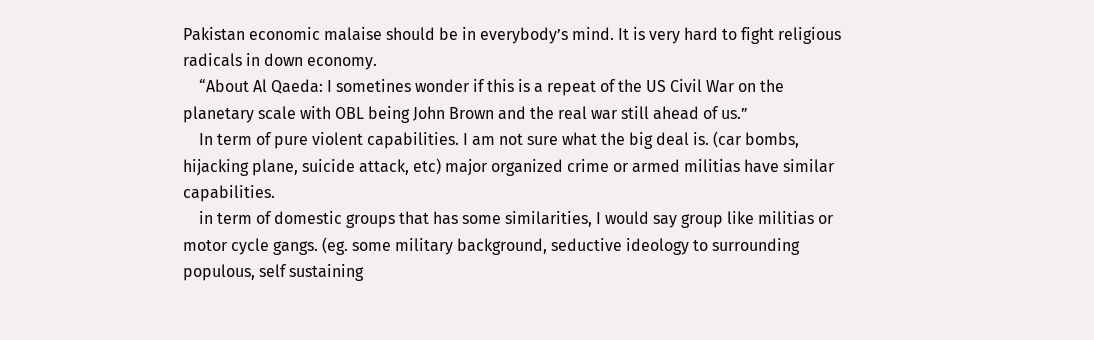Pakistan economic malaise should be in everybody’s mind. It is very hard to fight religious radicals in down economy.
    “About Al Qaeda: I sometines wonder if this is a repeat of the US Civil War on the planetary scale with OBL being John Brown and the real war still ahead of us.”
    In term of pure violent capabilities. I am not sure what the big deal is. (car bombs, hijacking plane, suicide attack, etc) major organized crime or armed militias have similar capabilities.
    in term of domestic groups that has some similarities, I would say group like militias or motor cycle gangs. (eg. some military background, seductive ideology to surrounding populous, self sustaining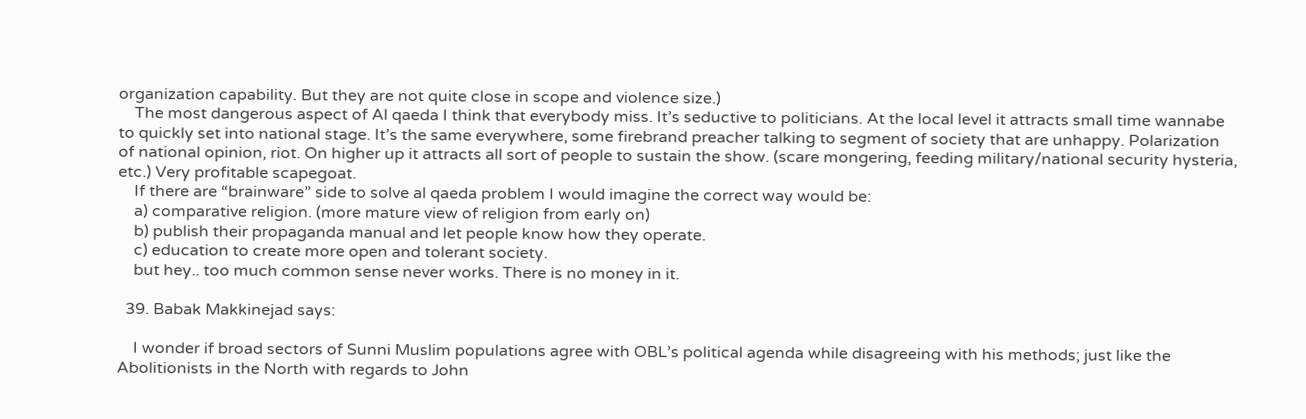organization capability. But they are not quite close in scope and violence size.)
    The most dangerous aspect of Al qaeda I think that everybody miss. It’s seductive to politicians. At the local level it attracts small time wannabe to quickly set into national stage. It’s the same everywhere, some firebrand preacher talking to segment of society that are unhappy. Polarization of national opinion, riot. On higher up it attracts all sort of people to sustain the show. (scare mongering, feeding military/national security hysteria, etc.) Very profitable scapegoat.
    If there are “brainware” side to solve al qaeda problem I would imagine the correct way would be:
    a) comparative religion. (more mature view of religion from early on)
    b) publish their propaganda manual and let people know how they operate.
    c) education to create more open and tolerant society.
    but hey.. too much common sense never works. There is no money in it.

  39. Babak Makkinejad says:

    I wonder if broad sectors of Sunni Muslim populations agree with OBL’s political agenda while disagreeing with his methods; just like the Abolitionists in the North with regards to John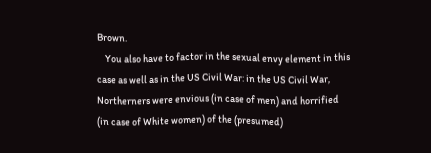Brown.
    You also have to factor in the sexual envy element in this case as well as in the US Civil War: in the US Civil War, Northerners were envious (in case of men) and horrified (in case of White women) of the (presumed)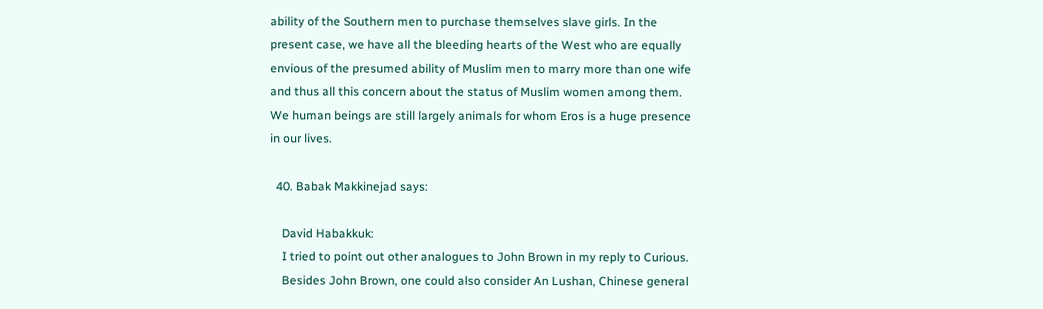ability of the Southern men to purchase themselves slave girls. In the present case, we have all the bleeding hearts of the West who are equally envious of the presumed ability of Muslim men to marry more than one wife and thus all this concern about the status of Muslim women among them. We human beings are still largely animals for whom Eros is a huge presence in our lives.

  40. Babak Makkinejad says:

    David Habakkuk:
    I tried to point out other analogues to John Brown in my reply to Curious.
    Besides John Brown, one could also consider An Lushan, Chinese general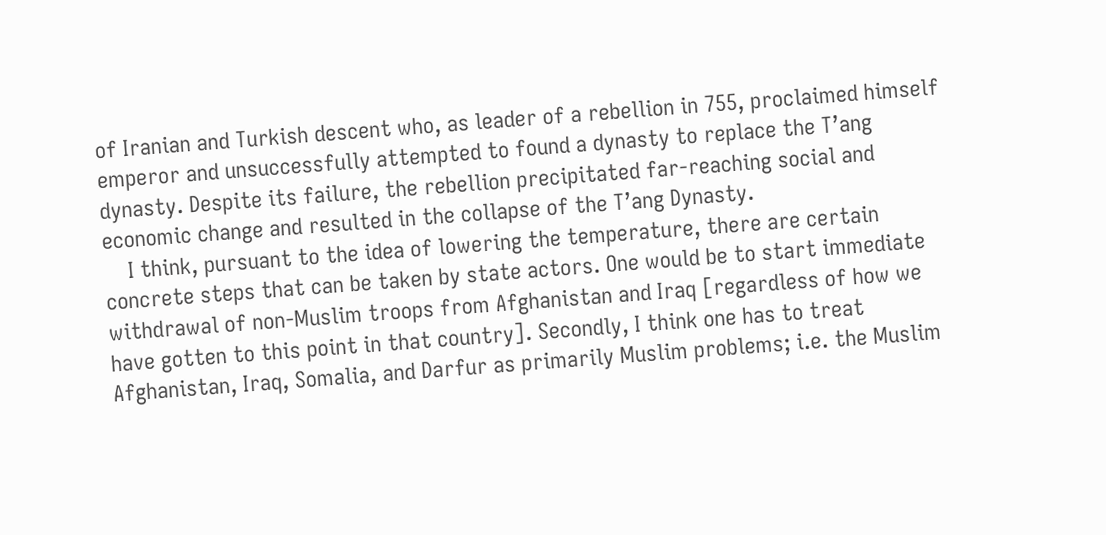of Iranian and Turkish descent who, as leader of a rebellion in 755, proclaimed himself emperor and unsuccessfully attempted to found a dynasty to replace the T’ang dynasty. Despite its failure, the rebellion precipitated far-reaching social and economic change and resulted in the collapse of the T’ang Dynasty.
    I think, pursuant to the idea of lowering the temperature, there are certain concrete steps that can be taken by state actors. One would be to start immediate withdrawal of non-Muslim troops from Afghanistan and Iraq [regardless of how we have gotten to this point in that country]. Secondly, I think one has to treat Afghanistan, Iraq, Somalia, and Darfur as primarily Muslim problems; i.e. the Muslim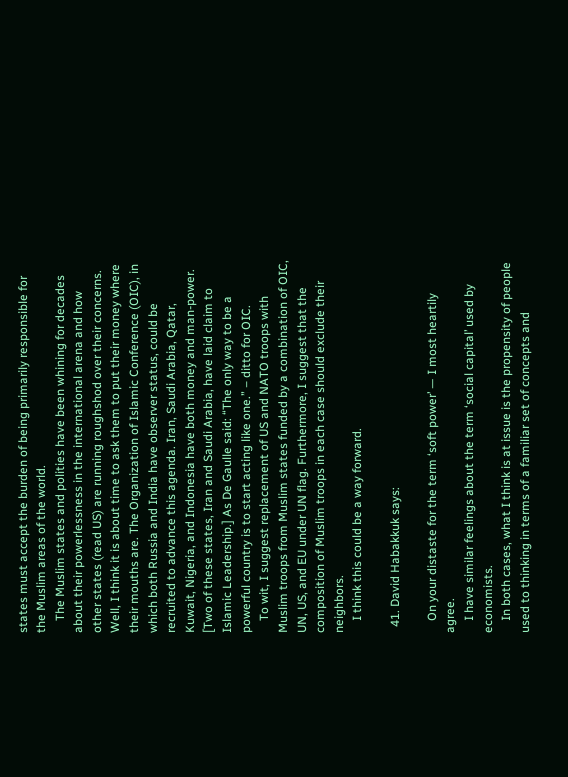states must accept the burden of being primarily responsible for the Muslim areas of the world.
    The Muslim states and polities have been whining for decades about their powerlessness in the international arena and how other states (read US) are running roughshod over their concerns. Well, I think it is about time to ask them to put their money where their mouths are. The Organization of Islamic Conference (OIC), in which both Russia and India have observer status, could be recruited to advance this agenda. Iran, Saudi Arabia, Qatar, Kuwait, Nigeria, and Indonesia have both money and man-power. [Two of these states, Iran and Saudi Arabia, have laid claim to Islamic Leadership.] As De Gaulle said: “The only way to be a powerful country is to start acting like one.” – ditto for OIC.
    To wit, I suggest replacement of US and NATO troops with Muslim troops from Muslim states funded by a combination of OIC, UN, US, and EU under UN flag. Furthermore, I suggest that the composition of Muslim troops in each case should exclude their neighbors.
    I think this could be a way forward.

  41. David Habakkuk says:

    On your distaste for the term ‘soft power’ — I most heartily agree.
    I have similar feelings about the term ‘social capital’ used by economists.
    In both cases, what I think is at issue is the propensity of people used to thinking in terms of a familiar set of concepts and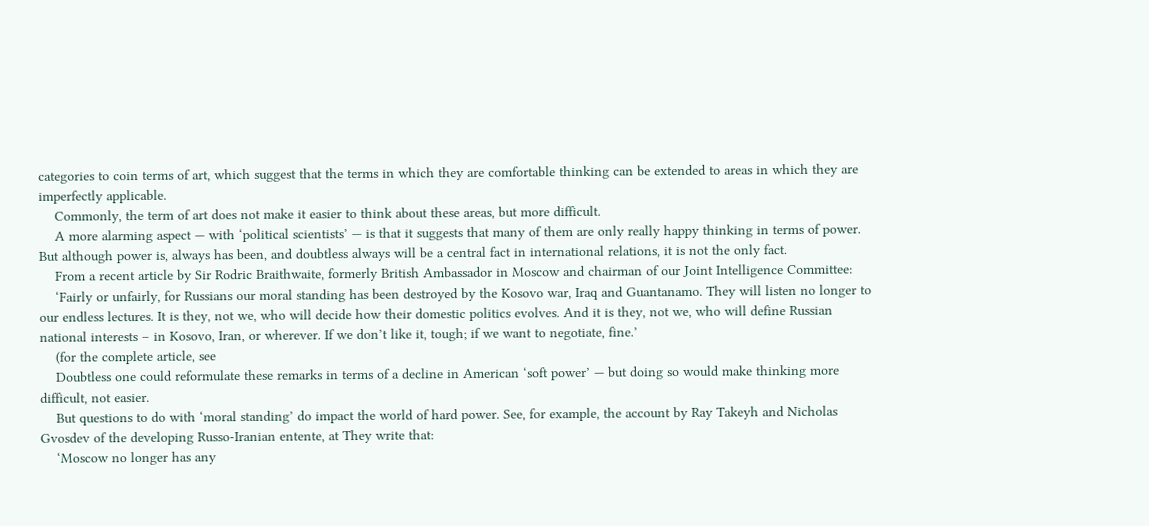categories to coin terms of art, which suggest that the terms in which they are comfortable thinking can be extended to areas in which they are imperfectly applicable.
    Commonly, the term of art does not make it easier to think about these areas, but more difficult.
    A more alarming aspect — with ‘political scientists’ — is that it suggests that many of them are only really happy thinking in terms of power. But although power is, always has been, and doubtless always will be a central fact in international relations, it is not the only fact.
    From a recent article by Sir Rodric Braithwaite, formerly British Ambassador in Moscow and chairman of our Joint Intelligence Committee:
    ‘Fairly or unfairly, for Russians our moral standing has been destroyed by the Kosovo war, Iraq and Guantanamo. They will listen no longer to our endless lectures. It is they, not we, who will decide how their domestic politics evolves. And it is they, not we, who will define Russian national interests – in Kosovo, Iran, or wherever. If we don’t like it, tough; if we want to negotiate, fine.’
    (for the complete article, see
    Doubtless one could reformulate these remarks in terms of a decline in American ‘soft power’ — but doing so would make thinking more difficult, not easier.
    But questions to do with ‘moral standing’ do impact the world of hard power. See, for example, the account by Ray Takeyh and Nicholas Gvosdev of the developing Russo-Iranian entente, at They write that:
    ‘Moscow no longer has any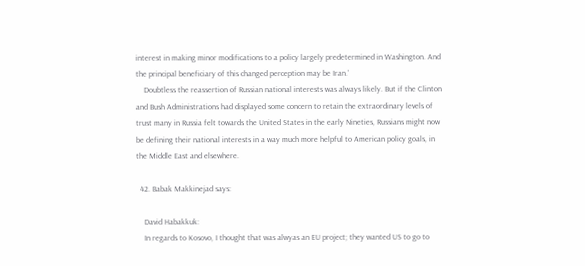interest in making minor modifications to a policy largely predetermined in Washington. And the principal beneficiary of this changed perception may be Iran.’
    Doubtless the reassertion of Russian national interests was always likely. But if the Clinton and Bush Administrations had displayed some concern to retain the extraordinary levels of trust many in Russia felt towards the United States in the early Nineties, Russians might now be defining their national interests in a way much more helpful to American policy goals, in the Middle East and elsewhere.

  42. Babak Makkinejad says:

    David Habakkuk:
    In regards to Kosovo, I thought that was alwyas an EU project; they wanted US to go to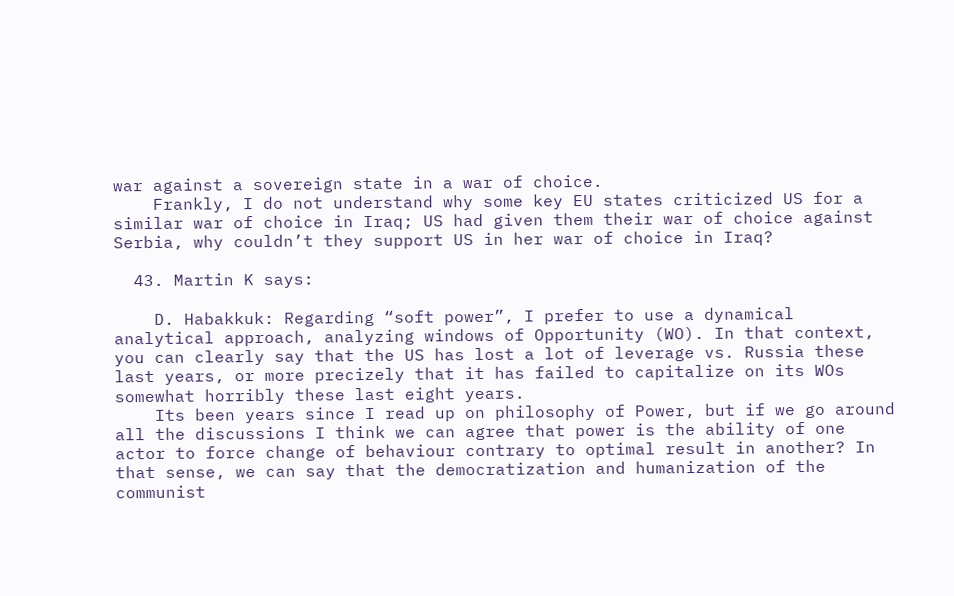war against a sovereign state in a war of choice.
    Frankly, I do not understand why some key EU states criticized US for a similar war of choice in Iraq; US had given them their war of choice against Serbia, why couldn’t they support US in her war of choice in Iraq?

  43. Martin K says:

    D. Habakkuk: Regarding “soft power”, I prefer to use a dynamical analytical approach, analyzing windows of Opportunity (WO). In that context, you can clearly say that the US has lost a lot of leverage vs. Russia these last years, or more precizely that it has failed to capitalize on its WOs somewhat horribly these last eight years.
    Its been years since I read up on philosophy of Power, but if we go around all the discussions I think we can agree that power is the ability of one actor to force change of behaviour contrary to optimal result in another? In that sense, we can say that the democratization and humanization of the communist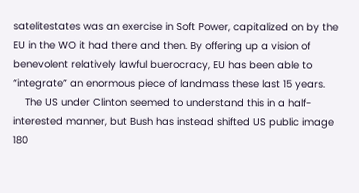satelitestates was an exercise in Soft Power, capitalized on by the EU in the WO it had there and then. By offering up a vision of benevolent relatively lawful buerocracy, EU has been able to “integrate” an enormous piece of landmass these last 15 years.
    The US under Clinton seemed to understand this in a half-interested manner, but Bush has instead shifted US public image 180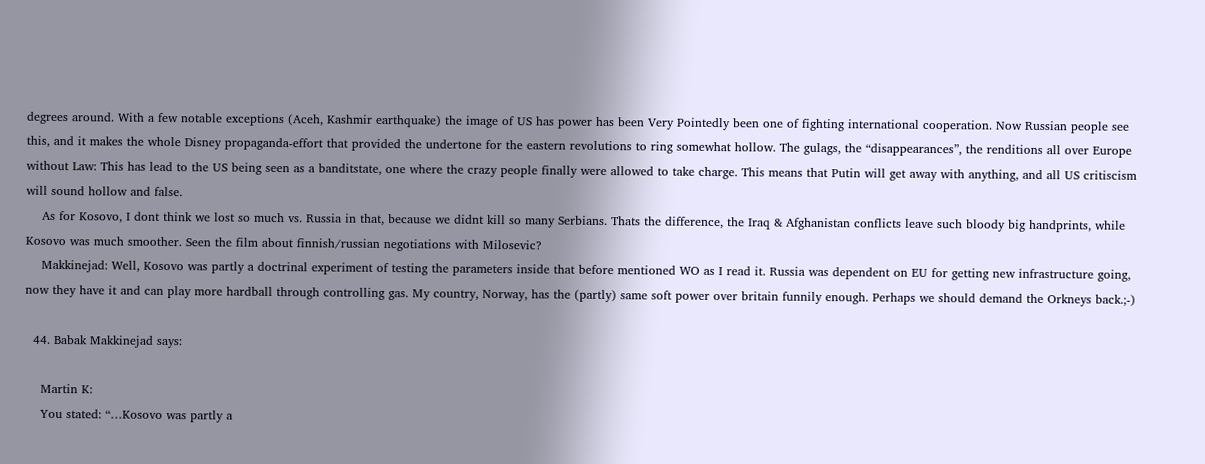degrees around. With a few notable exceptions (Aceh, Kashmir earthquake) the image of US has power has been Very Pointedly been one of fighting international cooperation. Now Russian people see this, and it makes the whole Disney propaganda-effort that provided the undertone for the eastern revolutions to ring somewhat hollow. The gulags, the “disappearances”, the renditions all over Europe without Law: This has lead to the US being seen as a banditstate, one where the crazy people finally were allowed to take charge. This means that Putin will get away with anything, and all US critiscism will sound hollow and false.
    As for Kosovo, I dont think we lost so much vs. Russia in that, because we didnt kill so many Serbians. Thats the difference, the Iraq & Afghanistan conflicts leave such bloody big handprints, while Kosovo was much smoother. Seen the film about finnish/russian negotiations with Milosevic?
    Makkinejad: Well, Kosovo was partly a doctrinal experiment of testing the parameters inside that before mentioned WO as I read it. Russia was dependent on EU for getting new infrastructure going, now they have it and can play more hardball through controlling gas. My country, Norway, has the (partly) same soft power over britain funnily enough. Perhaps we should demand the Orkneys back.;-)

  44. Babak Makkinejad says:

    Martin K:
    You stated: “…Kosovo was partly a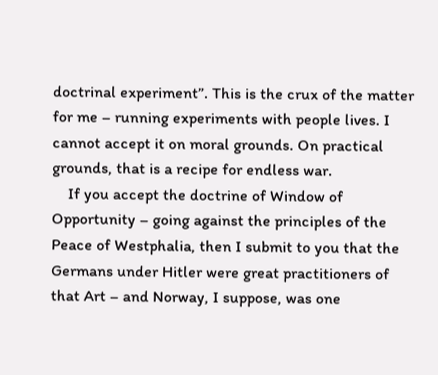doctrinal experiment”. This is the crux of the matter for me – running experiments with people lives. I cannot accept it on moral grounds. On practical grounds, that is a recipe for endless war.
    If you accept the doctrine of Window of Opportunity – going against the principles of the Peace of Westphalia, then I submit to you that the Germans under Hitler were great practitioners of that Art – and Norway, I suppose, was one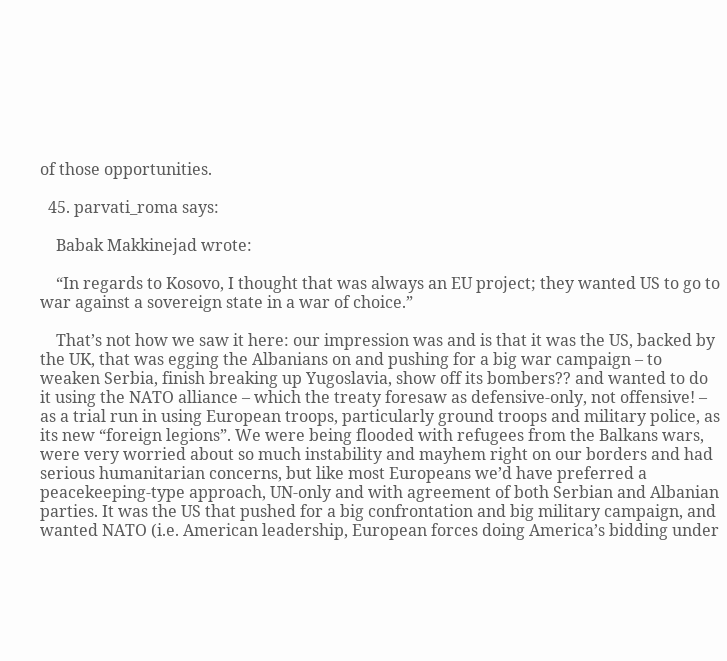of those opportunities.

  45. parvati_roma says:

    Babak Makkinejad wrote:

    “In regards to Kosovo, I thought that was always an EU project; they wanted US to go to war against a sovereign state in a war of choice.”

    That’s not how we saw it here: our impression was and is that it was the US, backed by the UK, that was egging the Albanians on and pushing for a big war campaign – to weaken Serbia, finish breaking up Yugoslavia, show off its bombers?? and wanted to do it using the NATO alliance – which the treaty foresaw as defensive-only, not offensive! – as a trial run in using European troops, particularly ground troops and military police, as its new “foreign legions”. We were being flooded with refugees from the Balkans wars, were very worried about so much instability and mayhem right on our borders and had serious humanitarian concerns, but like most Europeans we’d have preferred a peacekeeping-type approach, UN-only and with agreement of both Serbian and Albanian parties. It was the US that pushed for a big confrontation and big military campaign, and wanted NATO (i.e. American leadership, European forces doing America’s bidding under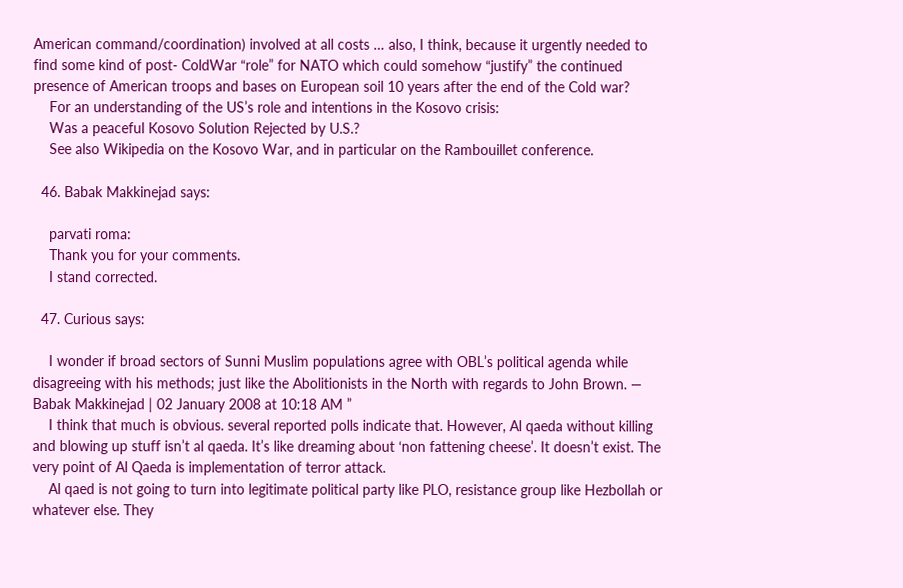American command/coordination) involved at all costs … also, I think, because it urgently needed to find some kind of post- ColdWar “role” for NATO which could somehow “justify” the continued presence of American troops and bases on European soil 10 years after the end of the Cold war?
    For an understanding of the US’s role and intentions in the Kosovo crisis:
    Was a peaceful Kosovo Solution Rejected by U.S.?
    See also Wikipedia on the Kosovo War, and in particular on the Rambouillet conference.

  46. Babak Makkinejad says:

    parvati roma:
    Thank you for your comments.
    I stand corrected.

  47. Curious says:

    I wonder if broad sectors of Sunni Muslim populations agree with OBL’s political agenda while disagreeing with his methods; just like the Abolitionists in the North with regards to John Brown. — Babak Makkinejad | 02 January 2008 at 10:18 AM ”
    I think that much is obvious. several reported polls indicate that. However, Al qaeda without killing and blowing up stuff isn’t al qaeda. It’s like dreaming about ‘non fattening cheese’. It doesn’t exist. The very point of Al Qaeda is implementation of terror attack.
    Al qaed is not going to turn into legitimate political party like PLO, resistance group like Hezbollah or whatever else. They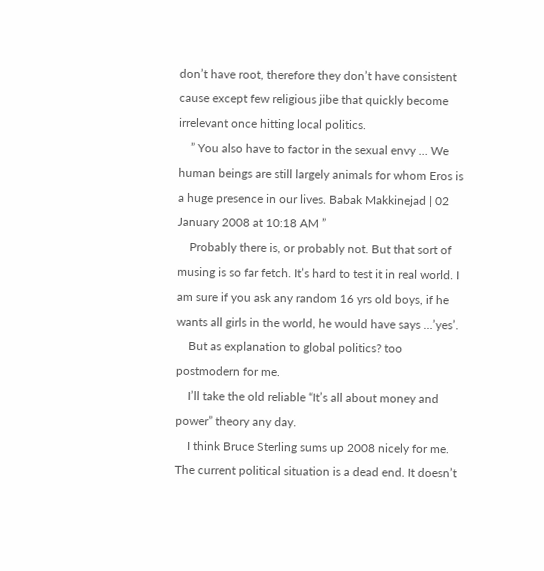don’t have root, therefore they don’t have consistent cause except few religious jibe that quickly become irrelevant once hitting local politics.
    ” You also have to factor in the sexual envy … We human beings are still largely animals for whom Eros is a huge presence in our lives. Babak Makkinejad | 02 January 2008 at 10:18 AM ”
    Probably there is, or probably not. But that sort of musing is so far fetch. It’s hard to test it in real world. I am sure if you ask any random 16 yrs old boys, if he wants all girls in the world, he would have says …’yes’.
    But as explanation to global politics? too postmodern for me.
    I’ll take the old reliable “It’s all about money and power” theory any day.
    I think Bruce Sterling sums up 2008 nicely for me. The current political situation is a dead end. It doesn’t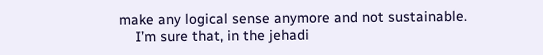make any logical sense anymore and not sustainable.
    I’m sure that, in the jehadi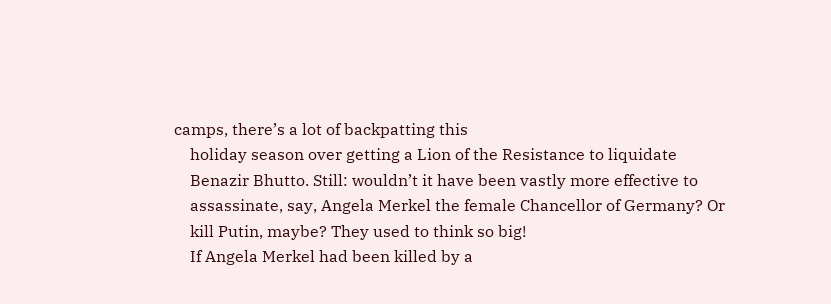camps, there’s a lot of backpatting this
    holiday season over getting a Lion of the Resistance to liquidate
    Benazir Bhutto. Still: wouldn’t it have been vastly more effective to
    assassinate, say, Angela Merkel the female Chancellor of Germany? Or
    kill Putin, maybe? They used to think so big!
    If Angela Merkel had been killed by a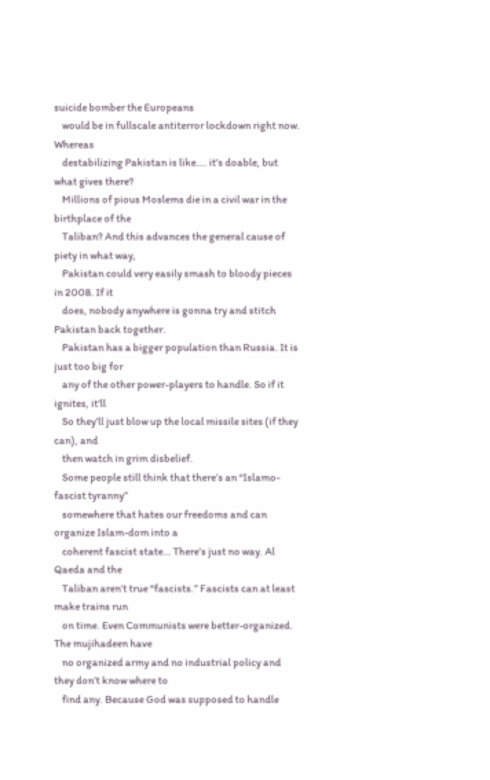suicide bomber the Europeans
    would be in fullscale antiterror lockdown right now. Whereas
    destabilizing Pakistan is like…. it’s doable, but what gives there?
    Millions of pious Moslems die in a civil war in the birthplace of the
    Taliban? And this advances the general cause of piety in what way,
    Pakistan could very easily smash to bloody pieces in 2008. If it
    does, nobody anywhere is gonna try and stitch Pakistan back together.
    Pakistan has a bigger population than Russia. It is just too big for
    any of the other power-players to handle. So if it ignites, it’ll
    So they’ll just blow up the local missile sites (if they can), and
    then watch in grim disbelief.
    Some people still think that there’s an “Islamo-fascist tyranny”
    somewhere that hates our freedoms and can organize Islam-dom into a
    coherent fascist state… There’s just no way. Al Qaeda and the
    Taliban aren’t true “fascists.” Fascists can at least make trains run
    on time. Even Communists were better-organized. The mujihadeen have
    no organized army and no industrial policy and they don’t know where to
    find any. Because God was supposed to handle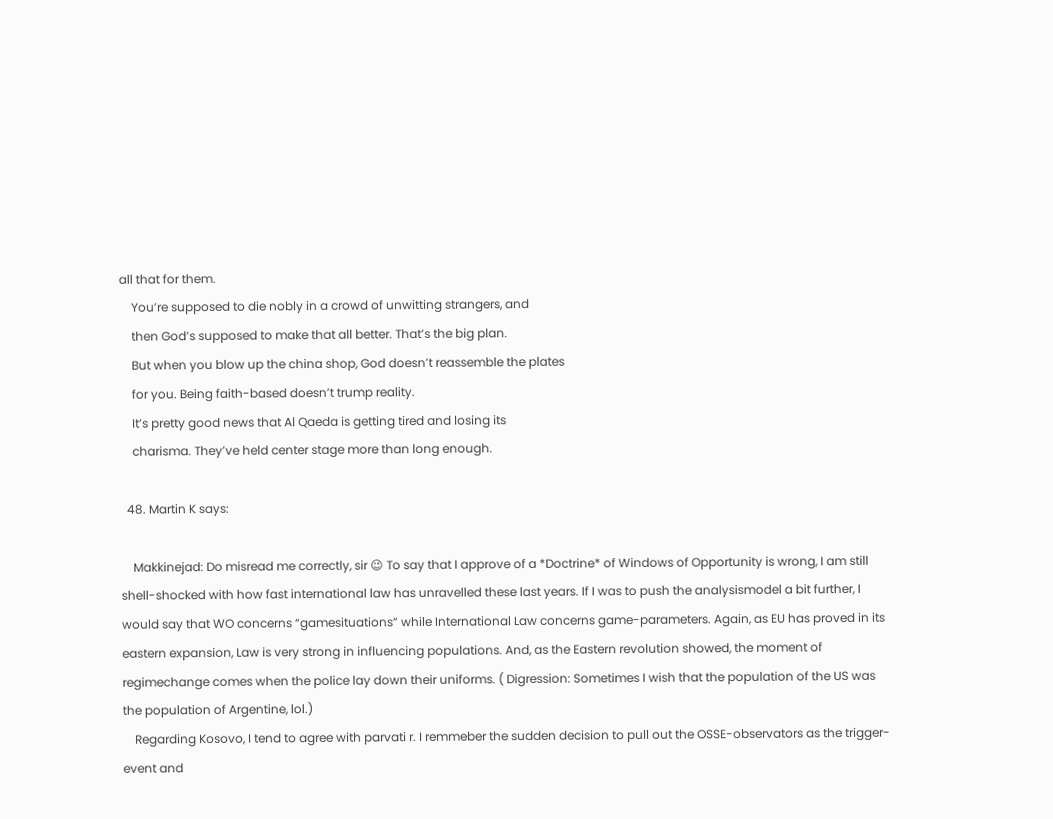all that for them.
    You’re supposed to die nobly in a crowd of unwitting strangers, and
    then God’s supposed to make that all better. That’s the big plan.
    But when you blow up the china shop, God doesn’t reassemble the plates
    for you. Being faith-based doesn’t trump reality.
    It’s pretty good news that Al Qaeda is getting tired and losing its
    charisma. They’ve held center stage more than long enough.

  48. Martin K says:

    Makkinejad: Do misread me correctly, sir 😉 To say that I approve of a *Doctrine* of Windows of Opportunity is wrong, I am still shell-shocked with how fast international law has unravelled these last years. If I was to push the analysismodel a bit further, I would say that WO concerns “gamesituations” while International Law concerns game-parameters. Again, as EU has proved in its eastern expansion, Law is very strong in influencing populations. And, as the Eastern revolution showed, the moment of regimechange comes when the police lay down their uniforms. ( Digression: Sometimes I wish that the population of the US was the population of Argentine, lol.)
    Regarding Kosovo, I tend to agree with parvati r. I remmeber the sudden decision to pull out the OSSE-observators as the trigger-event and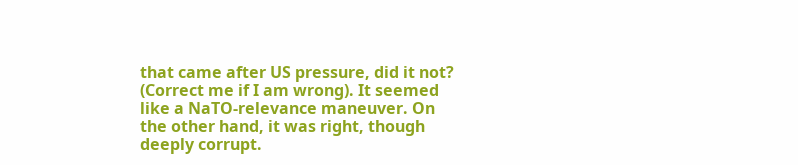that came after US pressure, did it not? (Correct me if I am wrong). It seemed like a NaTO-relevance maneuver. On the other hand, it was right, though deeply corrupt.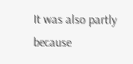It was also partly because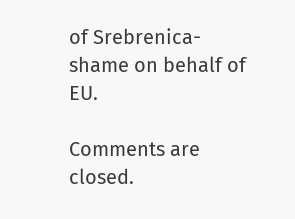of Srebrenica-shame on behalf of EU.

Comments are closed.